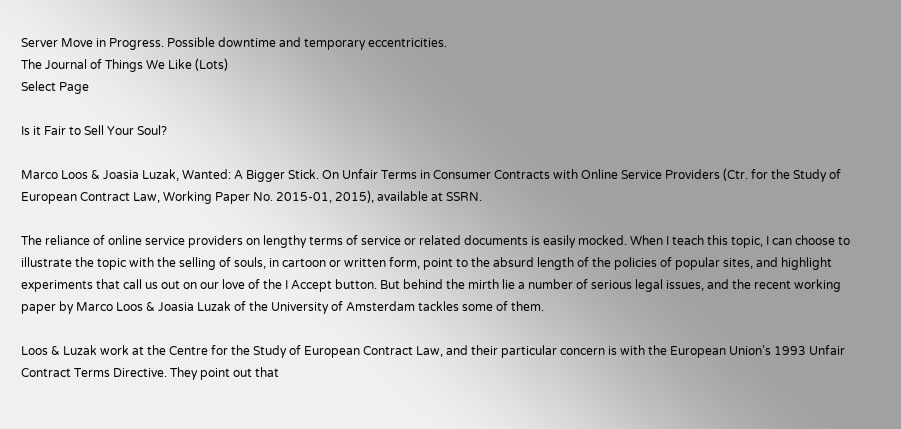Server Move in Progress. Possible downtime and temporary eccentricities.
The Journal of Things We Like (Lots)
Select Page

Is it Fair to Sell Your Soul?

Marco Loos & Joasia Luzak, Wanted: A Bigger Stick. On Unfair Terms in Consumer Contracts with Online Service Providers (Ctr. for the Study of European Contract Law, Working Paper No. 2015-01, 2015), available at SSRN.

The reliance of online service providers on lengthy terms of service or related documents is easily mocked. When I teach this topic, I can choose to illustrate the topic with the selling of souls, in cartoon or written form, point to the absurd length of the policies of popular sites, and highlight experiments that call us out on our love of the I Accept button. But behind the mirth lie a number of serious legal issues, and the recent working paper by Marco Loos & Joasia Luzak of the University of Amsterdam tackles some of them.

Loos & Luzak work at the Centre for the Study of European Contract Law, and their particular concern is with the European Union’s 1993 Unfair Contract Terms Directive. They point out that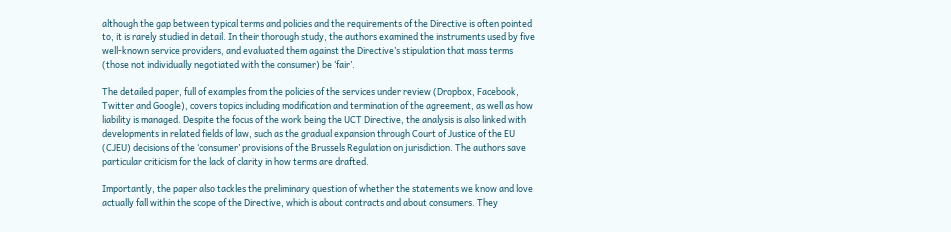although the gap between typical terms and policies and the requirements of the Directive is often pointed to, it is rarely studied in detail. In their thorough study, the authors examined the instruments used by five well-known service providers, and evaluated them against the Directive’s stipulation that mass terms (those not individually negotiated with the consumer) be ‘fair’.

The detailed paper, full of examples from the policies of the services under review (Dropbox, Facebook, Twitter and Google), covers topics including modification and termination of the agreement, as well as how liability is managed. Despite the focus of the work being the UCT Directive, the analysis is also linked with developments in related fields of law, such as the gradual expansion through Court of Justice of the EU (CJEU) decisions of the ‘consumer’ provisions of the Brussels Regulation on jurisdiction. The authors save particular criticism for the lack of clarity in how terms are drafted.

Importantly, the paper also tackles the preliminary question of whether the statements we know and love actually fall within the scope of the Directive, which is about contracts and about consumers. They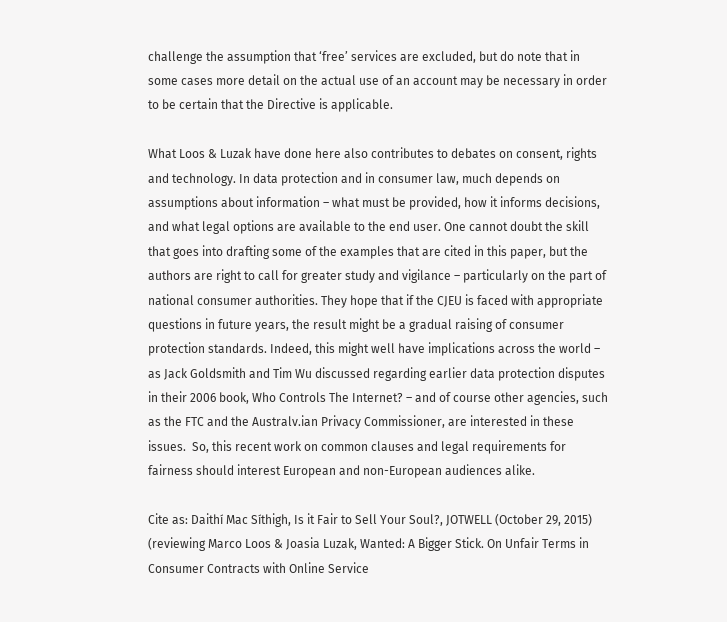challenge the assumption that ‘free’ services are excluded, but do note that in some cases more detail on the actual use of an account may be necessary in order to be certain that the Directive is applicable.

What Loos & Luzak have done here also contributes to debates on consent, rights and technology. In data protection and in consumer law, much depends on assumptions about information – what must be provided, how it informs decisions, and what legal options are available to the end user. One cannot doubt the skill that goes into drafting some of the examples that are cited in this paper, but the authors are right to call for greater study and vigilance – particularly on the part of national consumer authorities. They hope that if the CJEU is faced with appropriate questions in future years, the result might be a gradual raising of consumer protection standards. Indeed, this might well have implications across the world – as Jack Goldsmith and Tim Wu discussed regarding earlier data protection disputes in their 2006 book, Who Controls The Internet? – and of course other agencies, such as the FTC and the Australv.ian Privacy Commissioner, are interested in these issues.  So, this recent work on common clauses and legal requirements for fairness should interest European and non-European audiences alike.

Cite as: Daithí Mac Síthigh, Is it Fair to Sell Your Soul?, JOTWELL (October 29, 2015) (reviewing Marco Loos & Joasia Luzak, Wanted: A Bigger Stick. On Unfair Terms in Consumer Contracts with Online Service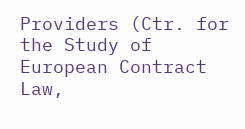Providers (Ctr. for the Study of European Contract Law,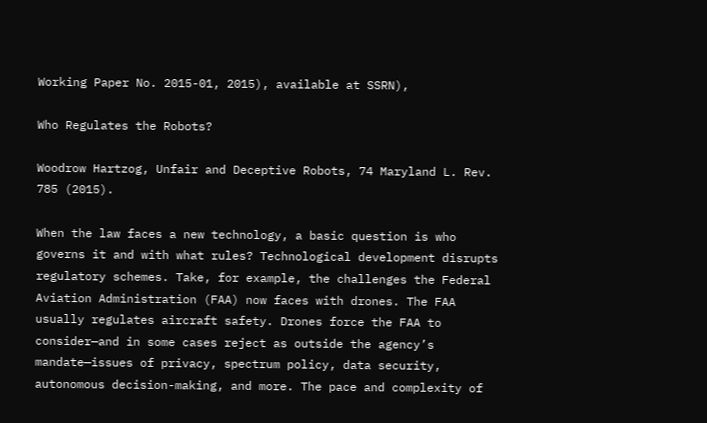Working Paper No. 2015-01, 2015), available at SSRN),

Who Regulates the Robots?

Woodrow Hartzog, Unfair and Deceptive Robots, 74 Maryland L. Rev. 785 (2015).

When the law faces a new technology, a basic question is who governs it and with what rules? Technological development disrupts regulatory schemes. Take, for example, the challenges the Federal Aviation Administration (FAA) now faces with drones. The FAA usually regulates aircraft safety. Drones force the FAA to consider—and in some cases reject as outside the agency’s mandate—issues of privacy, spectrum policy, data security, autonomous decision-making, and more. The pace and complexity of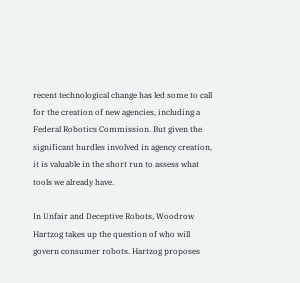recent technological change has led some to call for the creation of new agencies, including a Federal Robotics Commission. But given the significant hurdles involved in agency creation, it is valuable in the short run to assess what tools we already have.

In Unfair and Deceptive Robots, Woodrow Hartzog takes up the question of who will govern consumer robots. Hartzog proposes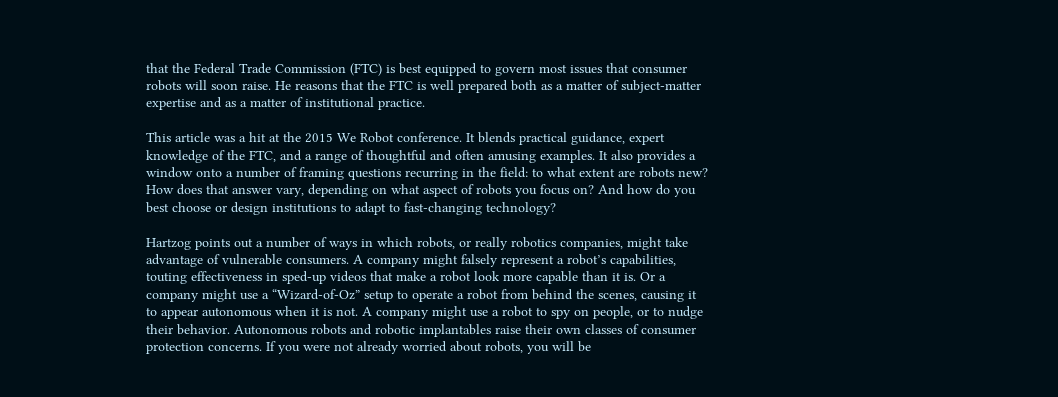that the Federal Trade Commission (FTC) is best equipped to govern most issues that consumer robots will soon raise. He reasons that the FTC is well prepared both as a matter of subject-matter expertise and as a matter of institutional practice.

This article was a hit at the 2015 We Robot conference. It blends practical guidance, expert knowledge of the FTC, and a range of thoughtful and often amusing examples. It also provides a window onto a number of framing questions recurring in the field: to what extent are robots new? How does that answer vary, depending on what aspect of robots you focus on? And how do you best choose or design institutions to adapt to fast-changing technology?

Hartzog points out a number of ways in which robots, or really robotics companies, might take advantage of vulnerable consumers. A company might falsely represent a robot’s capabilities, touting effectiveness in sped-up videos that make a robot look more capable than it is. Or a company might use a “Wizard-of-Oz” setup to operate a robot from behind the scenes, causing it to appear autonomous when it is not. A company might use a robot to spy on people, or to nudge their behavior. Autonomous robots and robotic implantables raise their own classes of consumer protection concerns. If you were not already worried about robots, you will be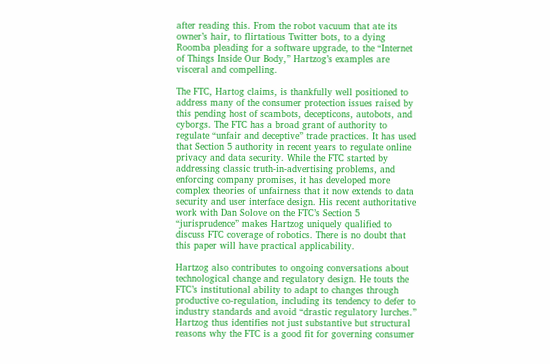after reading this. From the robot vacuum that ate its owner’s hair, to flirtatious Twitter bots, to a dying Roomba pleading for a software upgrade, to the “Internet of Things Inside Our Body,” Hartzog’s examples are visceral and compelling.

The FTC, Hartog claims, is thankfully well positioned to address many of the consumer protection issues raised by this pending host of scambots, decepticons, autobots, and cyborgs. The FTC has a broad grant of authority to regulate “unfair and deceptive” trade practices. It has used that Section 5 authority in recent years to regulate online privacy and data security. While the FTC started by addressing classic truth-in-advertising problems, and enforcing company promises, it has developed more complex theories of unfairness that it now extends to data security and user interface design. His recent authoritative work with Dan Solove on the FTC’s Section 5 “jurisprudence” makes Hartzog uniquely qualified to discuss FTC coverage of robotics. There is no doubt that this paper will have practical applicability.

Hartzog also contributes to ongoing conversations about technological change and regulatory design. He touts the FTC’s institutional ability to adapt to changes through productive co-regulation, including its tendency to defer to industry standards and avoid “drastic regulatory lurches.” Hartzog thus identifies not just substantive but structural reasons why the FTC is a good fit for governing consumer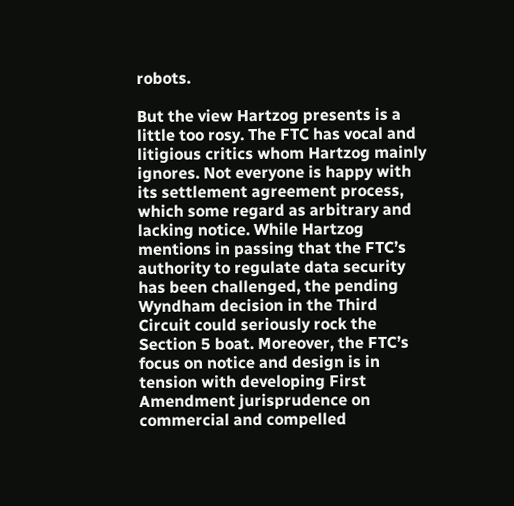robots.

But the view Hartzog presents is a little too rosy. The FTC has vocal and litigious critics whom Hartzog mainly ignores. Not everyone is happy with its settlement agreement process, which some regard as arbitrary and lacking notice. While Hartzog mentions in passing that the FTC’s authority to regulate data security has been challenged, the pending Wyndham decision in the Third Circuit could seriously rock the Section 5 boat. Moreover, the FTC’s focus on notice and design is in tension with developing First Amendment jurisprudence on commercial and compelled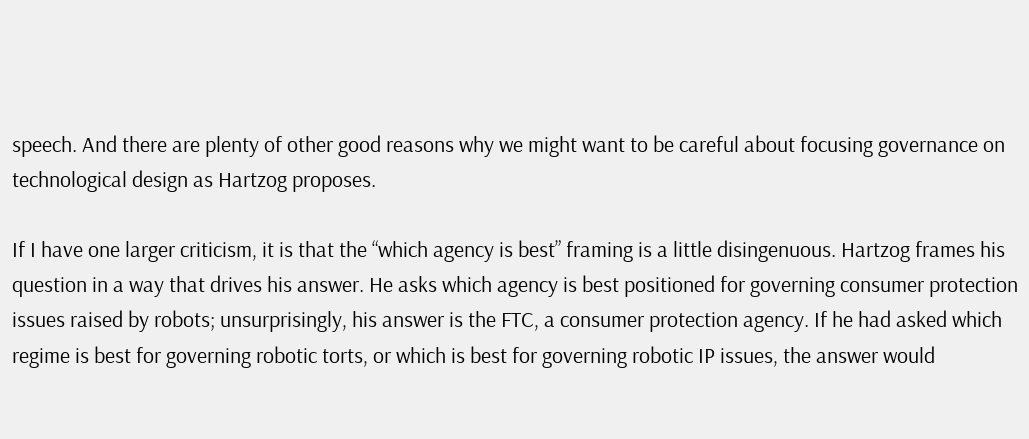speech. And there are plenty of other good reasons why we might want to be careful about focusing governance on technological design as Hartzog proposes.

If I have one larger criticism, it is that the “which agency is best” framing is a little disingenuous. Hartzog frames his question in a way that drives his answer. He asks which agency is best positioned for governing consumer protection issues raised by robots; unsurprisingly, his answer is the FTC, a consumer protection agency. If he had asked which regime is best for governing robotic torts, or which is best for governing robotic IP issues, the answer would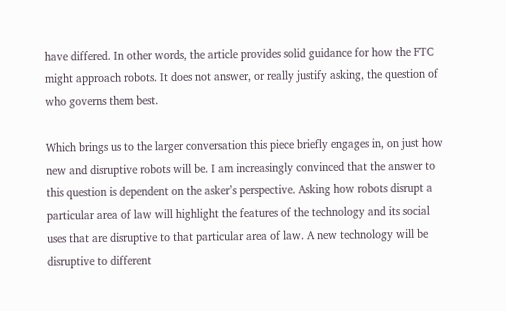have differed. In other words, the article provides solid guidance for how the FTC might approach robots. It does not answer, or really justify asking, the question of who governs them best.

Which brings us to the larger conversation this piece briefly engages in, on just how new and disruptive robots will be. I am increasingly convinced that the answer to this question is dependent on the asker’s perspective. Asking how robots disrupt a particular area of law will highlight the features of the technology and its social uses that are disruptive to that particular area of law. A new technology will be disruptive to different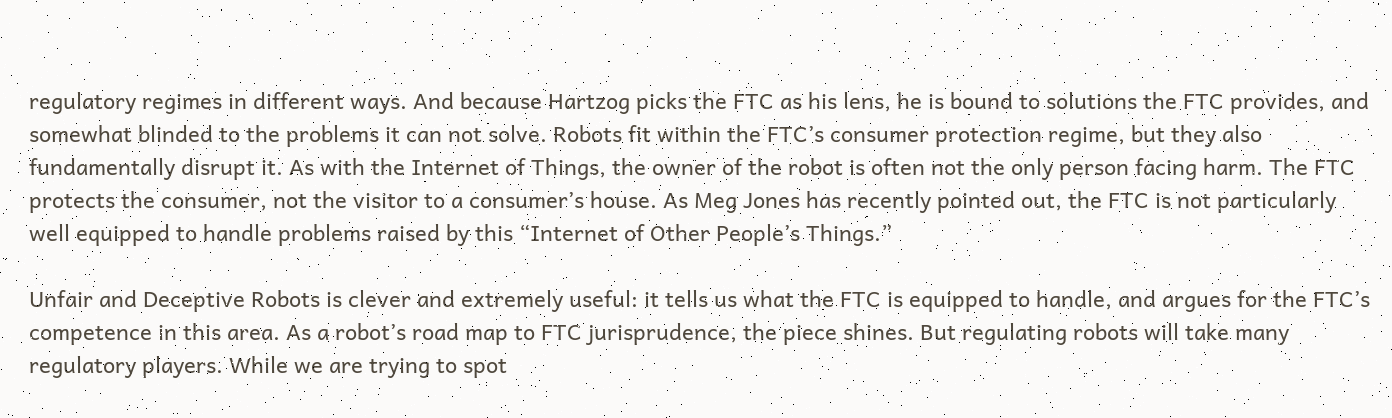regulatory regimes in different ways. And because Hartzog picks the FTC as his lens, he is bound to solutions the FTC provides, and somewhat blinded to the problems it can not solve. Robots fit within the FTC’s consumer protection regime, but they also fundamentally disrupt it. As with the Internet of Things, the owner of the robot is often not the only person facing harm. The FTC protects the consumer, not the visitor to a consumer’s house. As Meg Jones has recently pointed out, the FTC is not particularly well equipped to handle problems raised by this “Internet of Other People’s Things.”

Unfair and Deceptive Robots is clever and extremely useful: it tells us what the FTC is equipped to handle, and argues for the FTC’s competence in this area. As a robot’s road map to FTC jurisprudence, the piece shines. But regulating robots will take many regulatory players. While we are trying to spot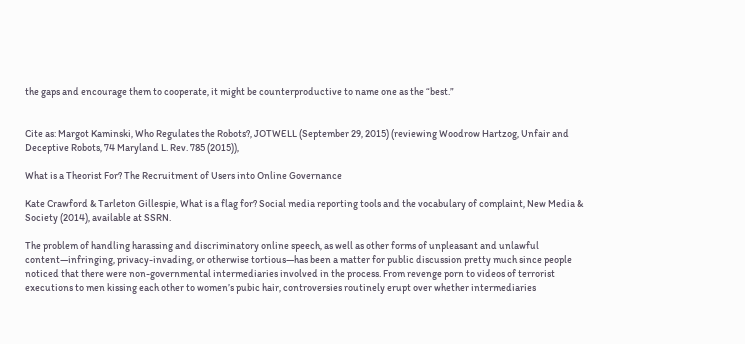the gaps and encourage them to cooperate, it might be counterproductive to name one as the “best.”


Cite as: Margot Kaminski, Who Regulates the Robots?, JOTWELL (September 29, 2015) (reviewing Woodrow Hartzog, Unfair and Deceptive Robots, 74 Maryland L. Rev. 785 (2015)),

What is a Theorist For? The Recruitment of Users into Online Governance

Kate Crawford & Tarleton Gillespie, What is a flag for? Social media reporting tools and the vocabulary of complaint, New Media & Society (2014), available at SSRN.

The problem of handling harassing and discriminatory online speech, as well as other forms of unpleasant and unlawful content—infringing, privacy-invading, or otherwise tortious—has been a matter for public discussion pretty much since people noticed that there were non-governmental intermediaries involved in the process. From revenge porn to videos of terrorist executions to men kissing each other to women’s pubic hair, controversies routinely erupt over whether intermediaries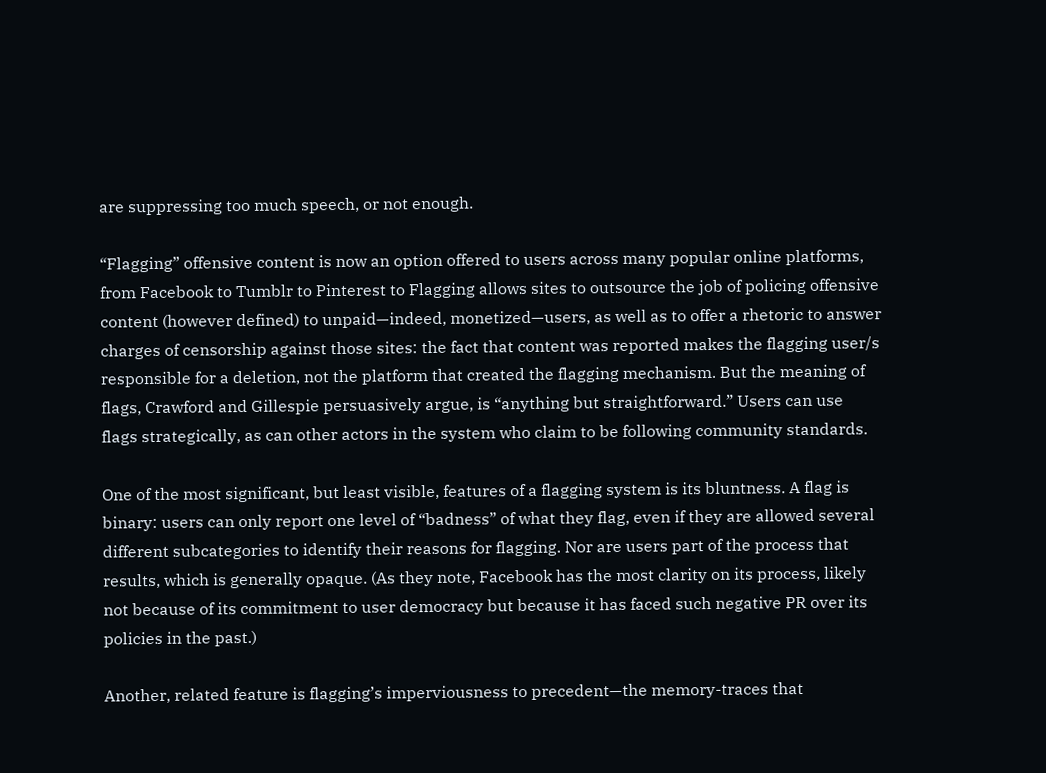are suppressing too much speech, or not enough.

“Flagging” offensive content is now an option offered to users across many popular online platforms, from Facebook to Tumblr to Pinterest to Flagging allows sites to outsource the job of policing offensive content (however defined) to unpaid—indeed, monetized—users, as well as to offer a rhetoric to answer charges of censorship against those sites: the fact that content was reported makes the flagging user/s responsible for a deletion, not the platform that created the flagging mechanism. But the meaning of flags, Crawford and Gillespie persuasively argue, is “anything but straightforward.” Users can use flags strategically, as can other actors in the system who claim to be following community standards.

One of the most significant, but least visible, features of a flagging system is its bluntness. A flag is binary: users can only report one level of “badness” of what they flag, even if they are allowed several different subcategories to identify their reasons for flagging. Nor are users part of the process that results, which is generally opaque. (As they note, Facebook has the most clarity on its process, likely not because of its commitment to user democracy but because it has faced such negative PR over its policies in the past.)

Another, related feature is flagging’s imperviousness to precedent—the memory-traces that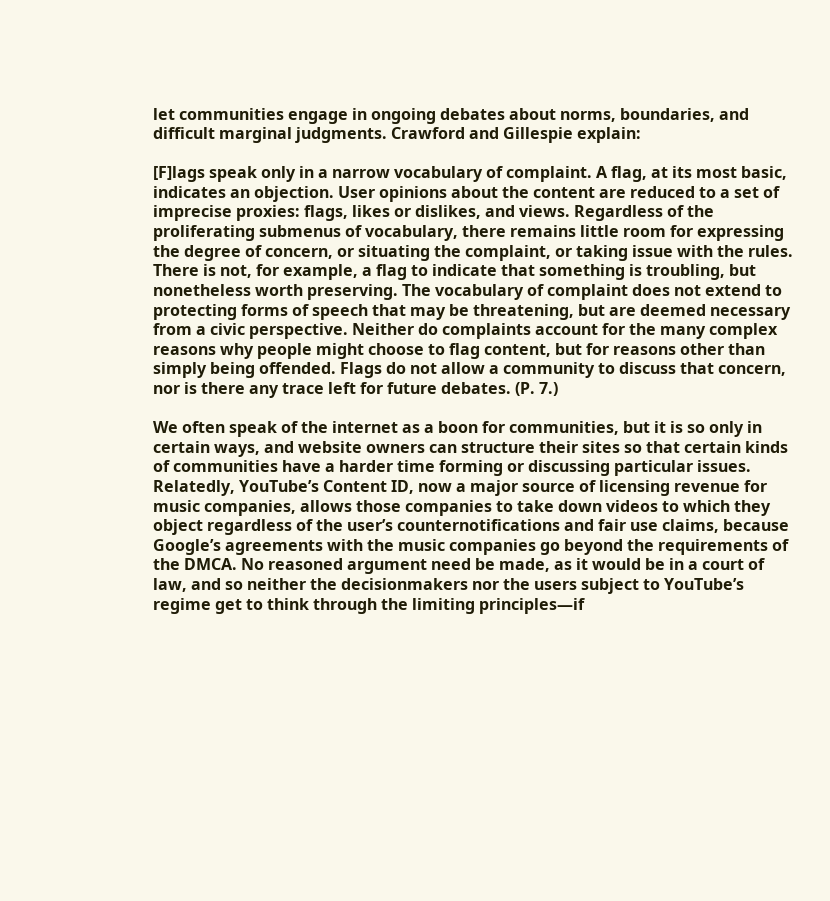let communities engage in ongoing debates about norms, boundaries, and difficult marginal judgments. Crawford and Gillespie explain:

[F]lags speak only in a narrow vocabulary of complaint. A flag, at its most basic, indicates an objection. User opinions about the content are reduced to a set of imprecise proxies: flags, likes or dislikes, and views. Regardless of the proliferating submenus of vocabulary, there remains little room for expressing the degree of concern, or situating the complaint, or taking issue with the rules. There is not, for example, a flag to indicate that something is troubling, but nonetheless worth preserving. The vocabulary of complaint does not extend to protecting forms of speech that may be threatening, but are deemed necessary from a civic perspective. Neither do complaints account for the many complex reasons why people might choose to flag content, but for reasons other than simply being offended. Flags do not allow a community to discuss that concern, nor is there any trace left for future debates. (P. 7.)

We often speak of the internet as a boon for communities, but it is so only in certain ways, and website owners can structure their sites so that certain kinds of communities have a harder time forming or discussing particular issues. Relatedly, YouTube’s Content ID, now a major source of licensing revenue for music companies, allows those companies to take down videos to which they object regardless of the user’s counternotifications and fair use claims, because Google’s agreements with the music companies go beyond the requirements of the DMCA. No reasoned argument need be made, as it would be in a court of law, and so neither the decisionmakers nor the users subject to YouTube’s regime get to think through the limiting principles—if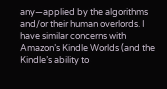any—applied by the algorithms and/or their human overlords. I have similar concerns with Amazon’s Kindle Worlds (and the Kindle’s ability to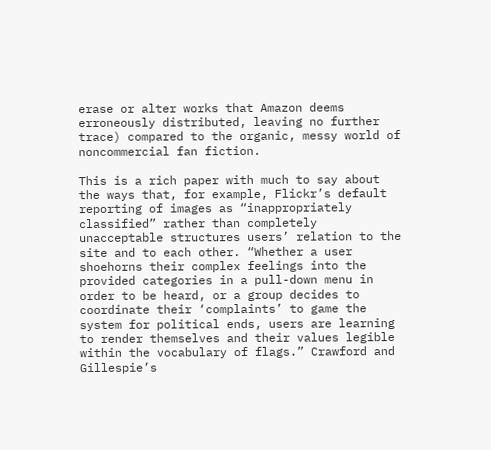erase or alter works that Amazon deems erroneously distributed, leaving no further trace) compared to the organic, messy world of noncommercial fan fiction.

This is a rich paper with much to say about the ways that, for example, Flickr’s default reporting of images as “inappropriately classified” rather than completely unacceptable structures users’ relation to the site and to each other. “Whether a user shoehorns their complex feelings into the provided categories in a pull-down menu in order to be heard, or a group decides to coordinate their ‘complaints’ to game the system for political ends, users are learning to render themselves and their values legible within the vocabulary of flags.” Crawford and Gillespie’s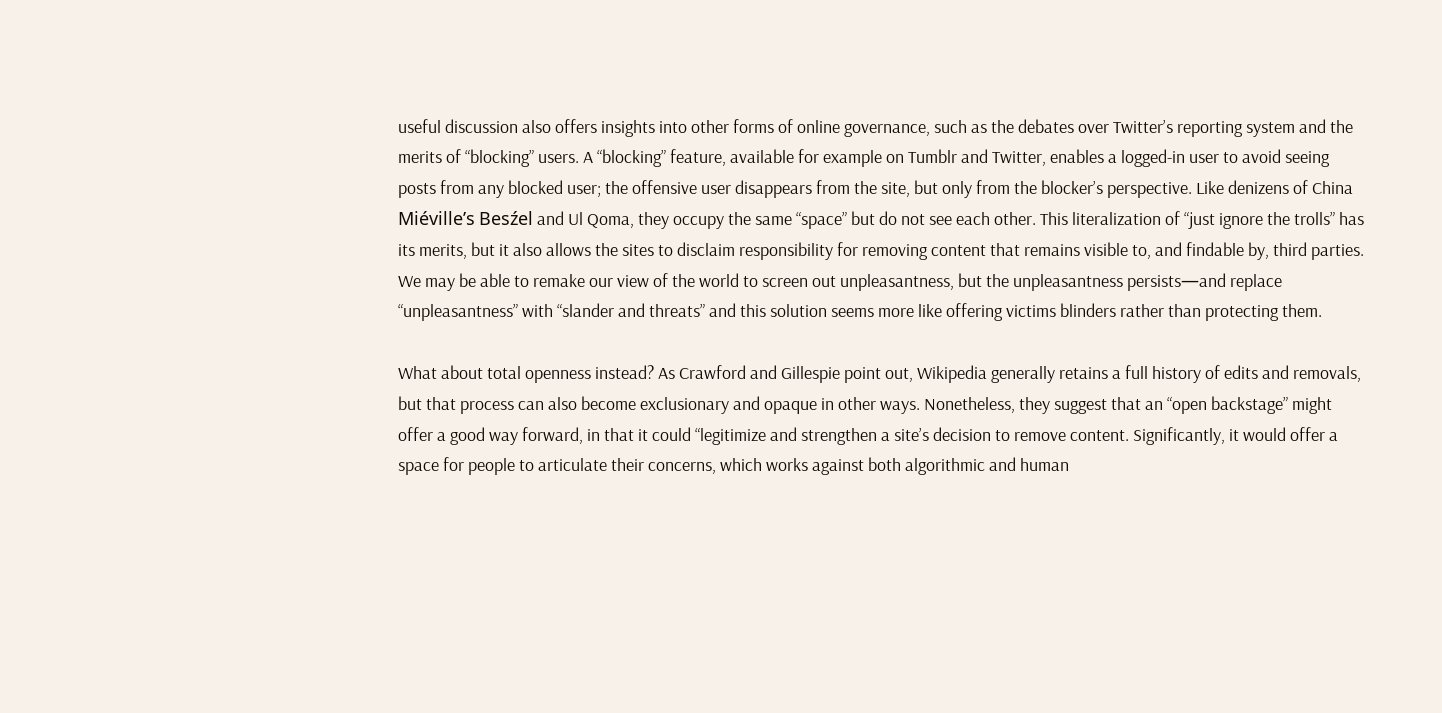useful discussion also offers insights into other forms of online governance, such as the debates over Twitter’s reporting system and the merits of “blocking” users. A “blocking” feature, available for example on Tumblr and Twitter, enables a logged-in user to avoid seeing posts from any blocked user; the offensive user disappears from the site, but only from the blocker’s perspective. Like denizens of China Miéville’s Besźel and Ul Qoma, they occupy the same “space” but do not see each other. This literalization of “just ignore the trolls” has its merits, but it also allows the sites to disclaim responsibility for removing content that remains visible to, and findable by, third parties. We may be able to remake our view of the world to screen out unpleasantness, but the unpleasantness persists—and replace “unpleasantness” with “slander and threats” and this solution seems more like offering victims blinders rather than protecting them.

What about total openness instead? As Crawford and Gillespie point out, Wikipedia generally retains a full history of edits and removals, but that process can also become exclusionary and opaque in other ways. Nonetheless, they suggest that an “open backstage” might offer a good way forward, in that it could “legitimize and strengthen a site’s decision to remove content. Significantly, it would offer a space for people to articulate their concerns, which works against both algorithmic and human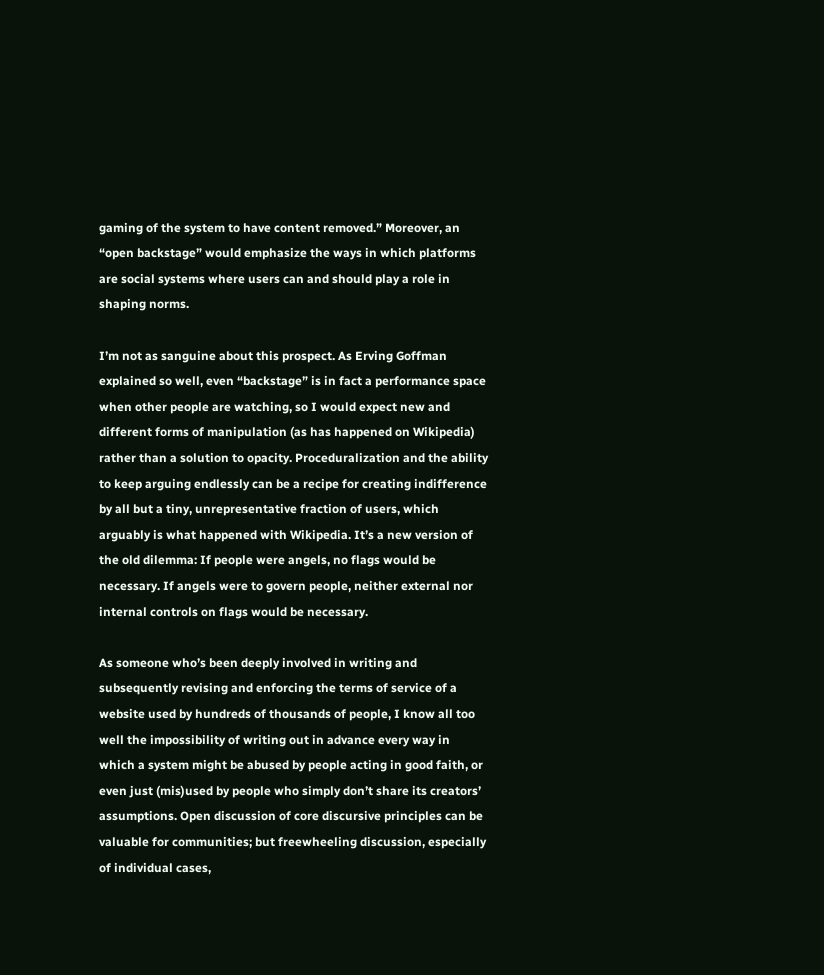gaming of the system to have content removed.” Moreover, an “open backstage” would emphasize the ways in which platforms are social systems where users can and should play a role in shaping norms.

I’m not as sanguine about this prospect. As Erving Goffman explained so well, even “backstage” is in fact a performance space when other people are watching, so I would expect new and different forms of manipulation (as has happened on Wikipedia) rather than a solution to opacity. Proceduralization and the ability to keep arguing endlessly can be a recipe for creating indifference by all but a tiny, unrepresentative fraction of users, which arguably is what happened with Wikipedia. It’s a new version of the old dilemma: If people were angels, no flags would be necessary. If angels were to govern people, neither external nor internal controls on flags would be necessary.

As someone who’s been deeply involved in writing and subsequently revising and enforcing the terms of service of a website used by hundreds of thousands of people, I know all too well the impossibility of writing out in advance every way in which a system might be abused by people acting in good faith, or even just (mis)used by people who simply don’t share its creators’ assumptions. Open discussion of core discursive principles can be valuable for communities; but freewheeling discussion, especially of individual cases,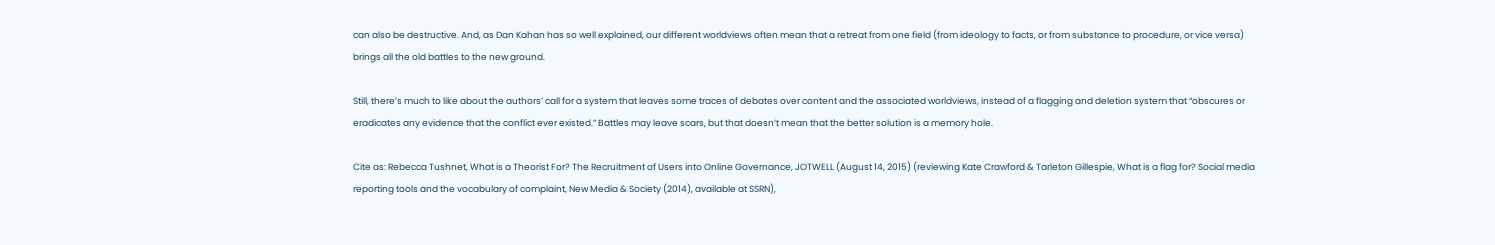can also be destructive. And, as Dan Kahan has so well explained, our different worldviews often mean that a retreat from one field (from ideology to facts, or from substance to procedure, or vice versa) brings all the old battles to the new ground.

Still, there’s much to like about the authors’ call for a system that leaves some traces of debates over content and the associated worldviews, instead of a flagging and deletion system that “obscures or eradicates any evidence that the conflict ever existed.” Battles may leave scars, but that doesn’t mean that the better solution is a memory hole.

Cite as: Rebecca Tushnet, What is a Theorist For? The Recruitment of Users into Online Governance, JOTWELL (August 14, 2015) (reviewing Kate Crawford & Tarleton Gillespie, What is a flag for? Social media reporting tools and the vocabulary of complaint, New Media & Society (2014), available at SSRN),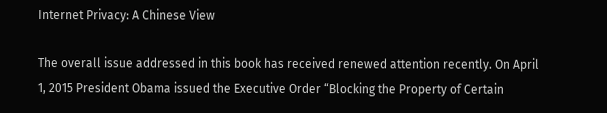Internet Privacy: A Chinese View

The overall issue addressed in this book has received renewed attention recently. On April 1, 2015 President Obama issued the Executive Order “Blocking the Property of Certain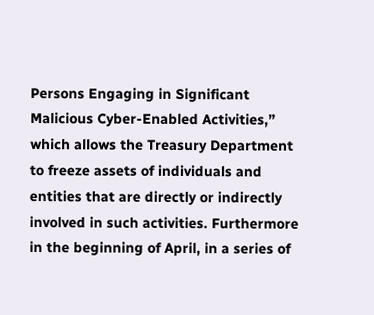Persons Engaging in Significant Malicious Cyber-Enabled Activities,” which allows the Treasury Department to freeze assets of individuals and entities that are directly or indirectly involved in such activities. Furthermore in the beginning of April, in a series of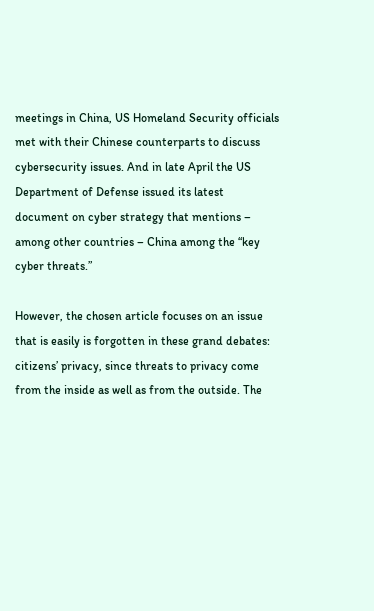meetings in China, US Homeland Security officials met with their Chinese counterparts to discuss cybersecurity issues. And in late April the US Department of Defense issued its latest document on cyber strategy that mentions – among other countries – China among the “key cyber threats.”

However, the chosen article focuses on an issue that is easily is forgotten in these grand debates: citizens’ privacy, since threats to privacy come from the inside as well as from the outside. The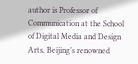author is Professor of Communication at the School of Digital Media and Design Arts, Beijing’s renowned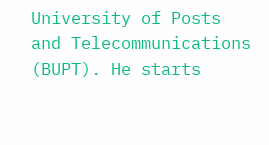University of Posts and Telecommunications (BUPT). He starts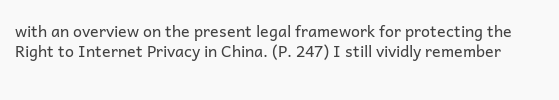with an overview on the present legal framework for protecting the Right to Internet Privacy in China. (P. 247) I still vividly remember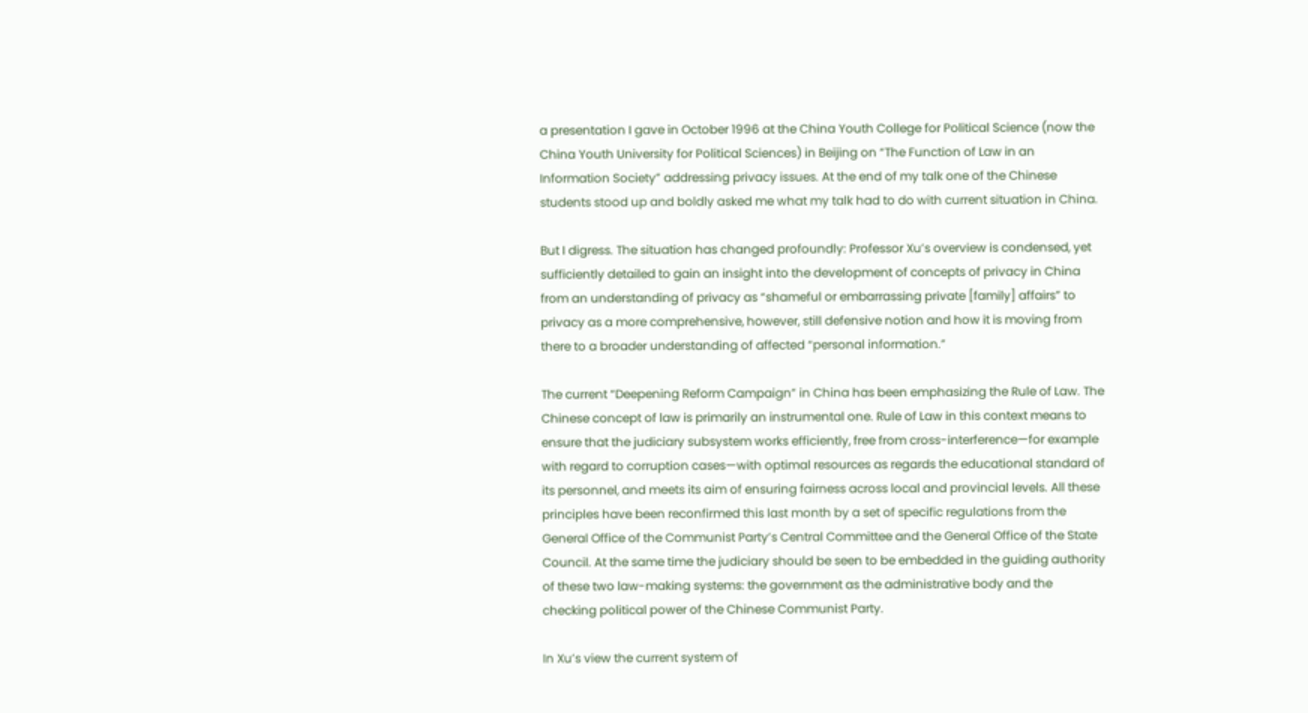a presentation I gave in October 1996 at the China Youth College for Political Science (now the China Youth University for Political Sciences) in Beijing on “The Function of Law in an Information Society” addressing privacy issues. At the end of my talk one of the Chinese students stood up and boldly asked me what my talk had to do with current situation in China.

But I digress. The situation has changed profoundly: Professor Xu’s overview is condensed, yet sufficiently detailed to gain an insight into the development of concepts of privacy in China from an understanding of privacy as “shameful or embarrassing private [family] affairs” to privacy as a more comprehensive, however, still defensive notion and how it is moving from there to a broader understanding of affected “personal information.”

The current “Deepening Reform Campaign” in China has been emphasizing the Rule of Law. The Chinese concept of law is primarily an instrumental one. Rule of Law in this context means to ensure that the judiciary subsystem works efficiently, free from cross-interference—for example with regard to corruption cases—with optimal resources as regards the educational standard of its personnel, and meets its aim of ensuring fairness across local and provincial levels. All these principles have been reconfirmed this last month by a set of specific regulations from the General Office of the Communist Party’s Central Committee and the General Office of the State Council. At the same time the judiciary should be seen to be embedded in the guiding authority of these two law-making systems: the government as the administrative body and the checking political power of the Chinese Communist Party.

In Xu’s view the current system of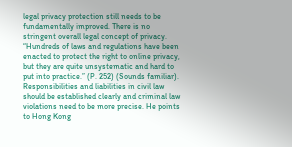legal privacy protection still needs to be fundamentally improved. There is no stringent overall legal concept of privacy. “Hundreds of laws and regulations have been enacted to protect the right to online privacy, but they are quite unsystematic and hard to put into practice.” (P. 252) (Sounds familiar). Responsibilities and liabilities in civil law should be established clearly and criminal law violations need to be more precise. He points to Hong Kong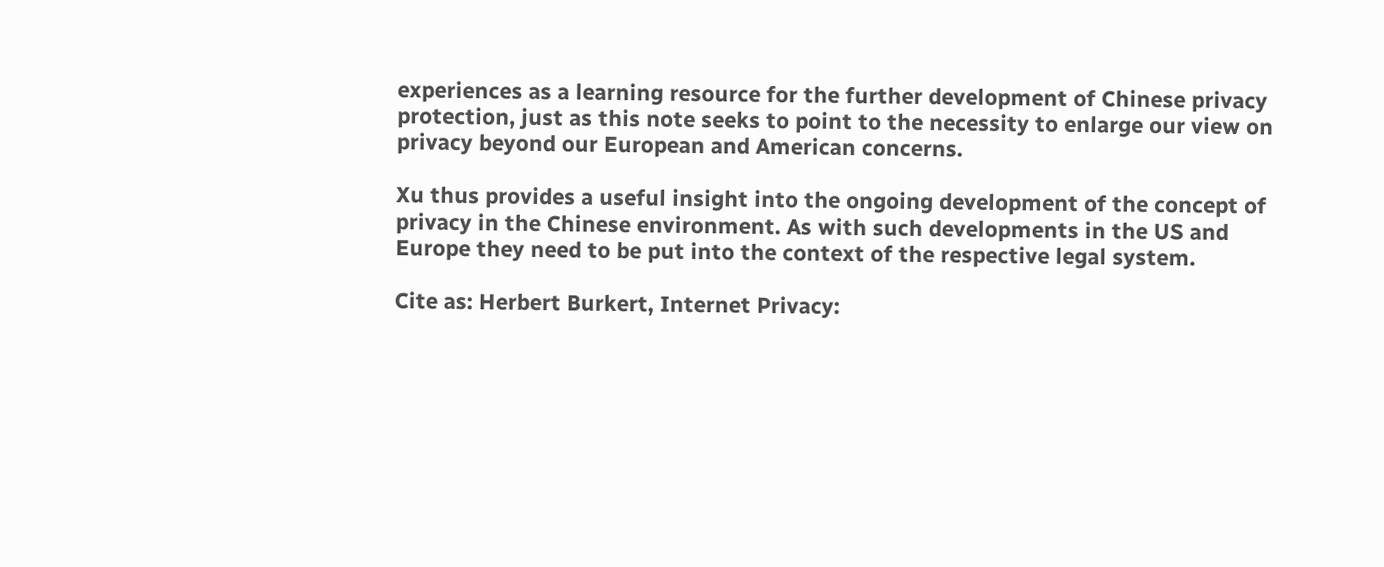experiences as a learning resource for the further development of Chinese privacy protection, just as this note seeks to point to the necessity to enlarge our view on privacy beyond our European and American concerns.

Xu thus provides a useful insight into the ongoing development of the concept of privacy in the Chinese environment. As with such developments in the US and Europe they need to be put into the context of the respective legal system.

Cite as: Herbert Burkert, Internet Privacy: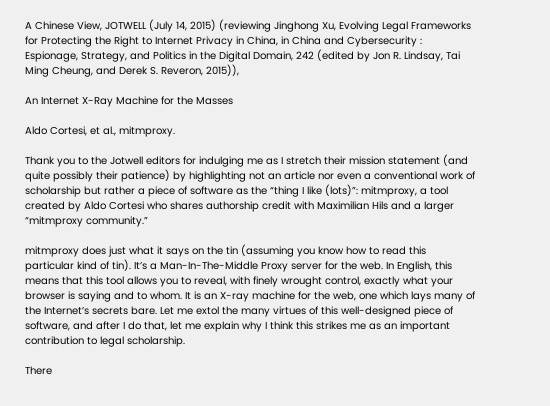A Chinese View, JOTWELL (July 14, 2015) (reviewing Jinghong Xu, Evolving Legal Frameworks for Protecting the Right to Internet Privacy in China, in China and Cybersecurity : Espionage, Strategy, and Politics in the Digital Domain, 242 (edited by Jon R. Lindsay, Tai Ming Cheung, and Derek S. Reveron, 2015)),

An Internet X-Ray Machine for the Masses

Aldo Cortesi, et al., mitmproxy.

Thank you to the Jotwell editors for indulging me as I stretch their mission statement (and quite possibly their patience) by highlighting not an article nor even a conventional work of scholarship but rather a piece of software as the “thing I like (lots)”: mitmproxy, a tool created by Aldo Cortesi who shares authorship credit with Maximilian Hils and a larger “mitmproxy community.”

mitmproxy does just what it says on the tin (assuming you know how to read this particular kind of tin). It’s a Man-In-The-Middle Proxy server for the web. In English, this means that this tool allows you to reveal, with finely wrought control, exactly what your browser is saying and to whom. It is an X-ray machine for the web, one which lays many of the Internet’s secrets bare. Let me extol the many virtues of this well-designed piece of software, and after I do that, let me explain why I think this strikes me as an important contribution to legal scholarship.

There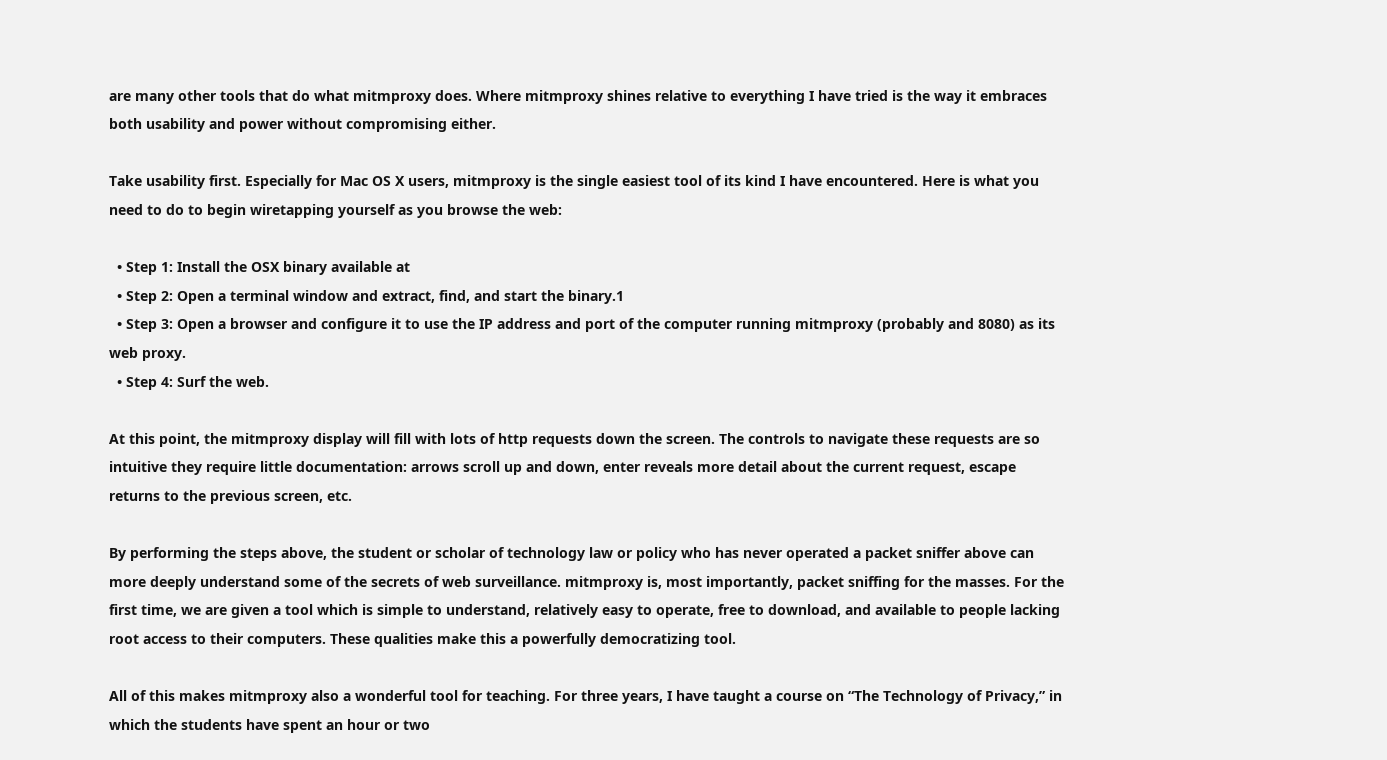are many other tools that do what mitmproxy does. Where mitmproxy shines relative to everything I have tried is the way it embraces both usability and power without compromising either.

Take usability first. Especially for Mac OS X users, mitmproxy is the single easiest tool of its kind I have encountered. Here is what you need to do to begin wiretapping yourself as you browse the web:

  • Step 1: Install the OSX binary available at
  • Step 2: Open a terminal window and extract, find, and start the binary.1
  • Step 3: Open a browser and configure it to use the IP address and port of the computer running mitmproxy (probably and 8080) as its web proxy.
  • Step 4: Surf the web.

At this point, the mitmproxy display will fill with lots of http requests down the screen. The controls to navigate these requests are so intuitive they require little documentation: arrows scroll up and down, enter reveals more detail about the current request, escape returns to the previous screen, etc.

By performing the steps above, the student or scholar of technology law or policy who has never operated a packet sniffer above can more deeply understand some of the secrets of web surveillance. mitmproxy is, most importantly, packet sniffing for the masses. For the first time, we are given a tool which is simple to understand, relatively easy to operate, free to download, and available to people lacking root access to their computers. These qualities make this a powerfully democratizing tool.

All of this makes mitmproxy also a wonderful tool for teaching. For three years, I have taught a course on “The Technology of Privacy,” in which the students have spent an hour or two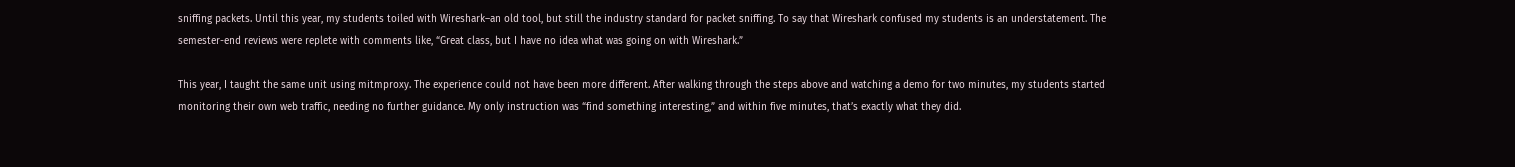sniffing packets. Until this year, my students toiled with Wireshark–an old tool, but still the industry standard for packet sniffing. To say that Wireshark confused my students is an understatement. The semester-end reviews were replete with comments like, “Great class, but I have no idea what was going on with Wireshark.”

This year, I taught the same unit using mitmproxy. The experience could not have been more different. After walking through the steps above and watching a demo for two minutes, my students started monitoring their own web traffic, needing no further guidance. My only instruction was “find something interesting,” and within five minutes, that’s exactly what they did.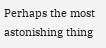Perhaps the most astonishing thing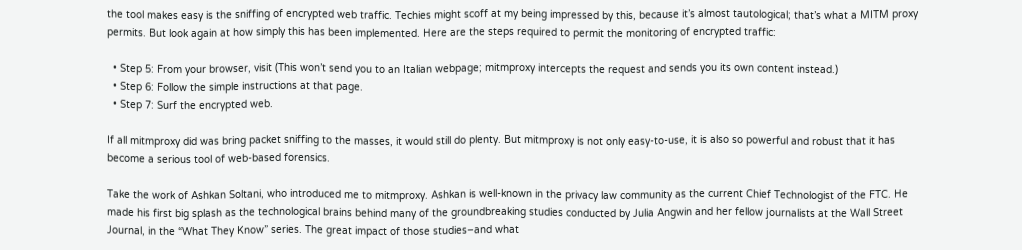the tool makes easy is the sniffing of encrypted web traffic. Techies might scoff at my being impressed by this, because it’s almost tautological; that’s what a MITM proxy permits. But look again at how simply this has been implemented. Here are the steps required to permit the monitoring of encrypted traffic:

  • Step 5: From your browser, visit (This won’t send you to an Italian webpage; mitmproxy intercepts the request and sends you its own content instead.)
  • Step 6: Follow the simple instructions at that page.
  • Step 7: Surf the encrypted web.

If all mitmproxy did was bring packet sniffing to the masses, it would still do plenty. But mitmproxy is not only easy-to-use, it is also so powerful and robust that it has become a serious tool of web-based forensics.

Take the work of Ashkan Soltani, who introduced me to mitmproxy. Ashkan is well-known in the privacy law community as the current Chief Technologist of the FTC. He made his first big splash as the technological brains behind many of the groundbreaking studies conducted by Julia Angwin and her fellow journalists at the Wall Street Journal, in the “What They Know” series. The great impact of those studies–and what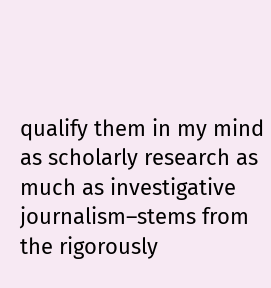qualify them in my mind as scholarly research as much as investigative journalism–stems from the rigorously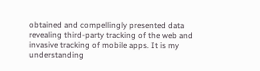obtained and compellingly presented data revealing third-party tracking of the web and invasive tracking of mobile apps. It is my understanding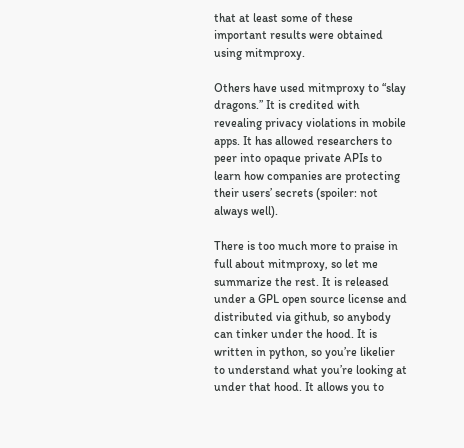that at least some of these important results were obtained using mitmproxy.

Others have used mitmproxy to “slay dragons.” It is credited with revealing privacy violations in mobile apps. It has allowed researchers to peer into opaque private APIs to learn how companies are protecting their users’ secrets (spoiler: not always well).

There is too much more to praise in full about mitmproxy, so let me summarize the rest. It is released under a GPL open source license and distributed via github, so anybody can tinker under the hood. It is written in python, so you’re likelier to understand what you’re looking at under that hood. It allows you to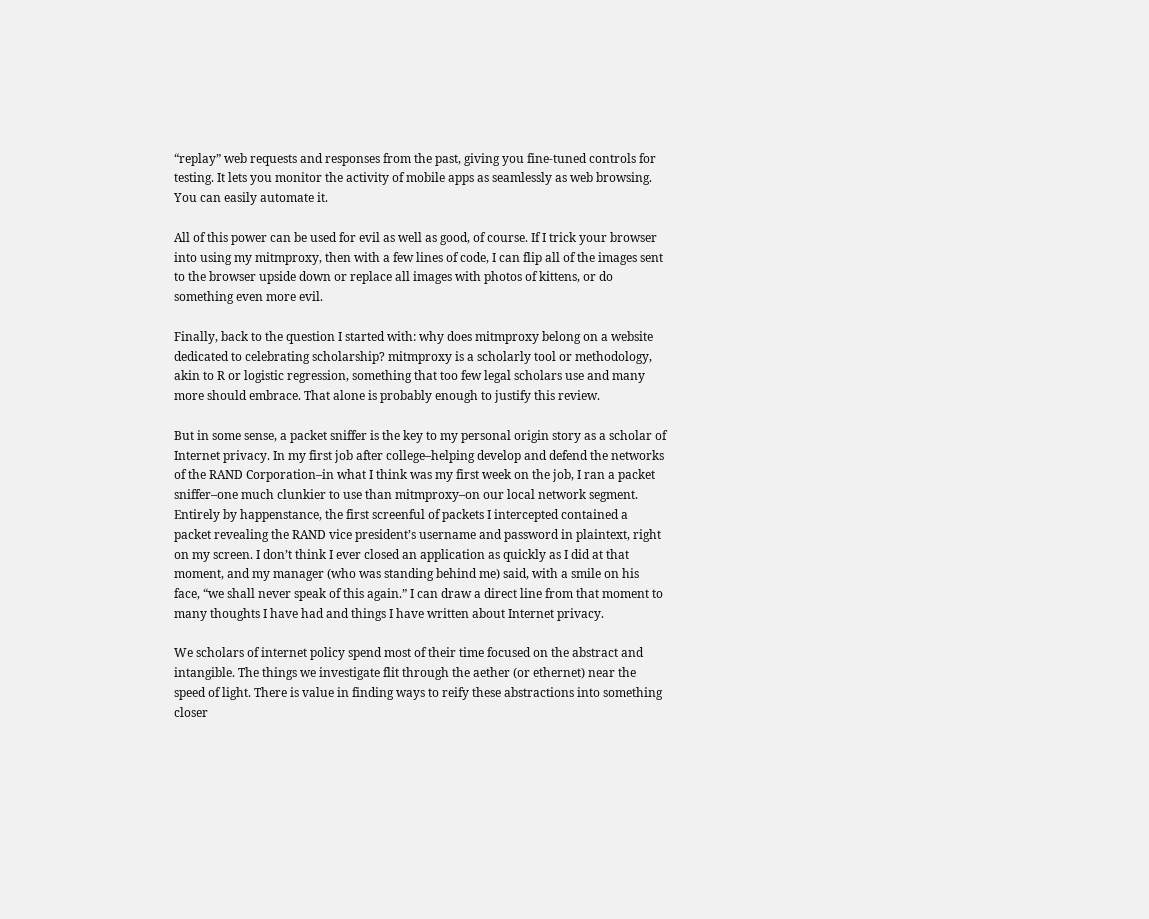“replay” web requests and responses from the past, giving you fine-tuned controls for testing. It lets you monitor the activity of mobile apps as seamlessly as web browsing. You can easily automate it.

All of this power can be used for evil as well as good, of course. If I trick your browser into using my mitmproxy, then with a few lines of code, I can flip all of the images sent to the browser upside down or replace all images with photos of kittens, or do something even more evil.

Finally, back to the question I started with: why does mitmproxy belong on a website dedicated to celebrating scholarship? mitmproxy is a scholarly tool or methodology, akin to R or logistic regression, something that too few legal scholars use and many more should embrace. That alone is probably enough to justify this review.

But in some sense, a packet sniffer is the key to my personal origin story as a scholar of Internet privacy. In my first job after college–helping develop and defend the networks of the RAND Corporation–in what I think was my first week on the job, I ran a packet sniffer–one much clunkier to use than mitmproxy–on our local network segment. Entirely by happenstance, the first screenful of packets I intercepted contained a packet revealing the RAND vice president’s username and password in plaintext, right on my screen. I don’t think I ever closed an application as quickly as I did at that moment, and my manager (who was standing behind me) said, with a smile on his face, “we shall never speak of this again.” I can draw a direct line from that moment to many thoughts I have had and things I have written about Internet privacy.

We scholars of internet policy spend most of their time focused on the abstract and intangible. The things we investigate flit through the aether (or ethernet) near the speed of light. There is value in finding ways to reify these abstractions into something closer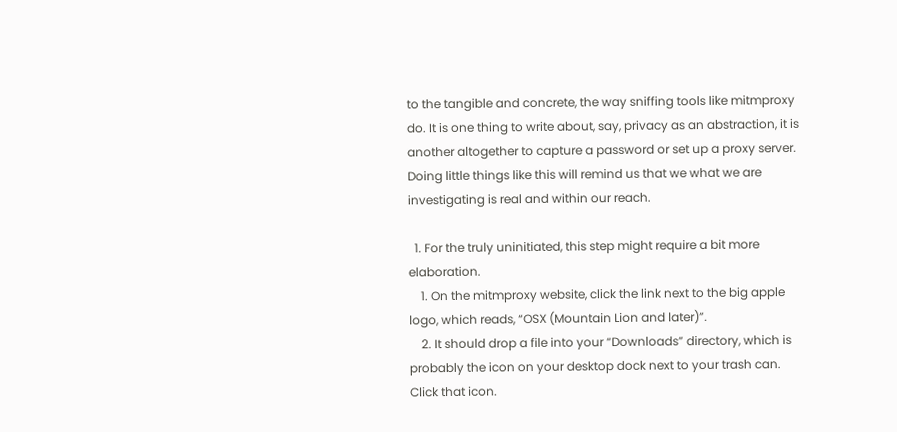to the tangible and concrete, the way sniffing tools like mitmproxy do. It is one thing to write about, say, privacy as an abstraction, it is another altogether to capture a password or set up a proxy server. Doing little things like this will remind us that we what we are investigating is real and within our reach.

  1. For the truly uninitiated, this step might require a bit more elaboration.
    1. On the mitmproxy website, click the link next to the big apple logo, which reads, “OSX (Mountain Lion and later)”.
    2. It should drop a file into your “Downloads” directory, which is probably the icon on your desktop dock next to your trash can. Click that icon.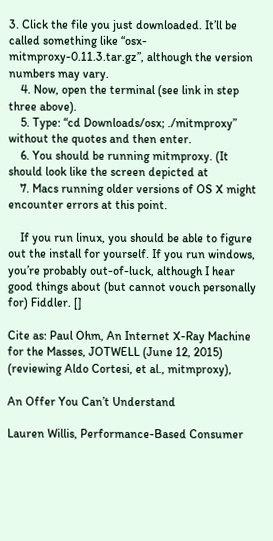3. Click the file you just downloaded. It’ll be called something like “osx-mitmproxy-0.11.3.tar.gz”, although the version numbers may vary.
    4. Now, open the terminal (see link in step three above).
    5. Type: “cd Downloads/osx; ./mitmproxy” without the quotes and then enter.
    6. You should be running mitmproxy. (It should look like the screen depicted at
    7. Macs running older versions of OS X might encounter errors at this point.

    If you run linux, you should be able to figure out the install for yourself. If you run windows, you’re probably out-of-luck, although I hear good things about (but cannot vouch personally for) Fiddler. []

Cite as: Paul Ohm, An Internet X-Ray Machine for the Masses, JOTWELL (June 12, 2015) (reviewing Aldo Cortesi, et al., mitmproxy),

An Offer You Can’t Understand

Lauren Willis, Performance-Based Consumer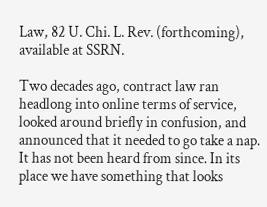Law, 82 U. Chi. L. Rev. (forthcoming), available at SSRN.

Two decades ago, contract law ran headlong into online terms of service, looked around briefly in confusion, and announced that it needed to go take a nap. It has not been heard from since. In its place we have something that looks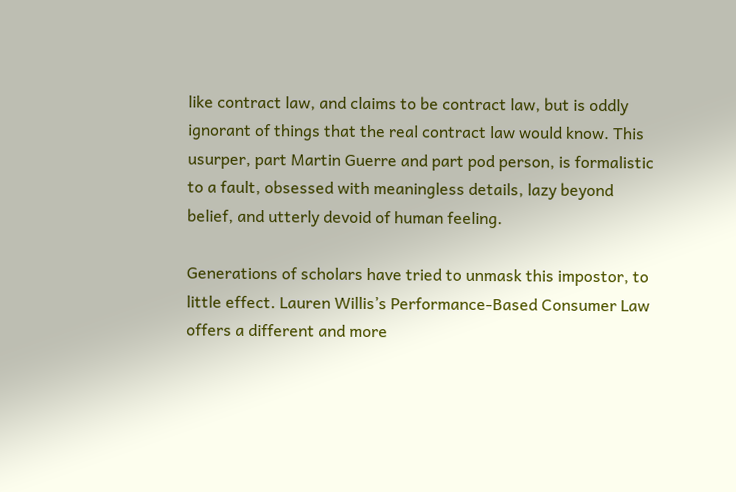like contract law, and claims to be contract law, but is oddly ignorant of things that the real contract law would know. This usurper, part Martin Guerre and part pod person, is formalistic to a fault, obsessed with meaningless details, lazy beyond belief, and utterly devoid of human feeling.

Generations of scholars have tried to unmask this impostor, to little effect. Lauren Willis’s Performance-Based Consumer Law offers a different and more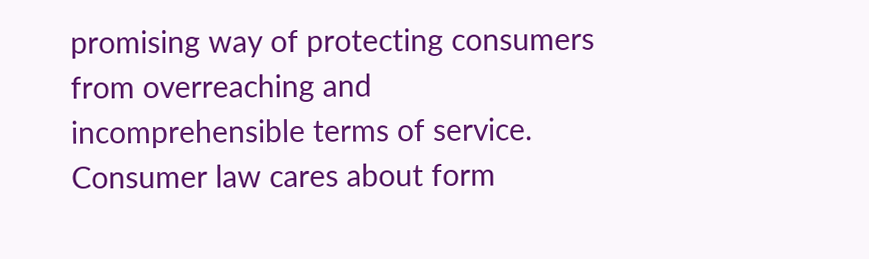promising way of protecting consumers from overreaching and incomprehensible terms of service. Consumer law cares about form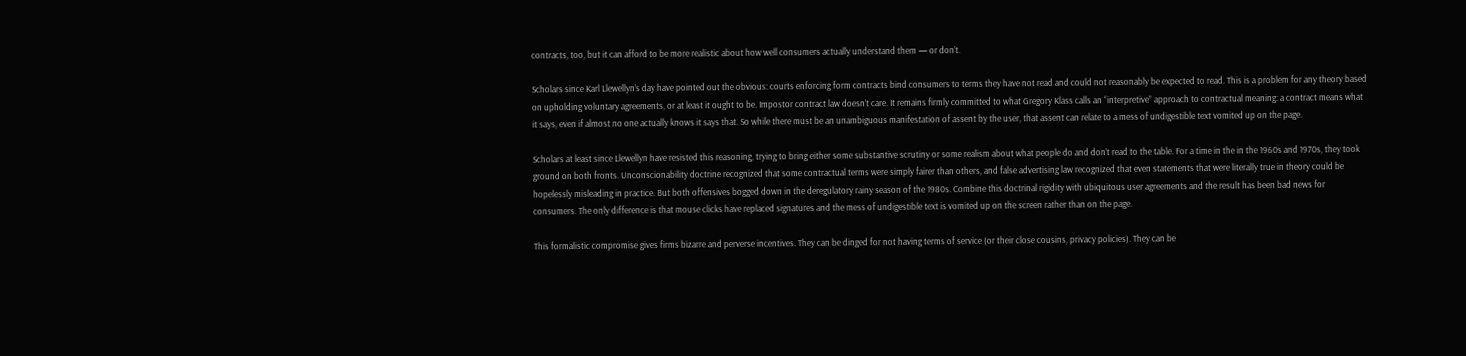contracts, too, but it can afford to be more realistic about how well consumers actually understand them — or don’t.

Scholars since Karl Llewellyn’s day have pointed out the obvious: courts enforcing form contracts bind consumers to terms they have not read and could not reasonably be expected to read. This is a problem for any theory based on upholding voluntary agreements, or at least it ought to be. Impostor contract law doesn’t care. It remains firmly committed to what Gregory Klass calls an “interpretive” approach to contractual meaning: a contract means what it says, even if almost no one actually knows it says that. So while there must be an unambiguous manifestation of assent by the user, that assent can relate to a mess of undigestible text vomited up on the page.

Scholars at least since Llewellyn have resisted this reasoning, trying to bring either some substantive scrutiny or some realism about what people do and don’t read to the table. For a time in the in the 1960s and 1970s, they took ground on both fronts. Unconscionability doctrine recognized that some contractual terms were simply fairer than others, and false advertising law recognized that even statements that were literally true in theory could be hopelessly misleading in practice. But both offensives bogged down in the deregulatory rainy season of the 1980s. Combine this doctrinal rigidity with ubiquitous user agreements and the result has been bad news for consumers. The only difference is that mouse clicks have replaced signatures and the mess of undigestible text is vomited up on the screen rather than on the page.

This formalistic compromise gives firms bizarre and perverse incentives. They can be dinged for not having terms of service (or their close cousins, privacy policies). They can be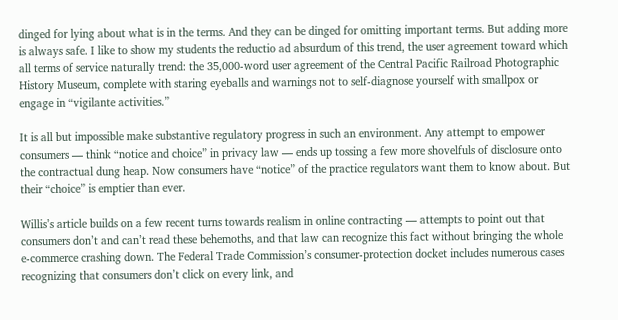dinged for lying about what is in the terms. And they can be dinged for omitting important terms. But adding more is always safe. I like to show my students the reductio ad absurdum of this trend, the user agreement toward which all terms of service naturally trend: the 35,000-word user agreement of the Central Pacific Railroad Photographic History Museum, complete with staring eyeballs and warnings not to self-diagnose yourself with smallpox or engage in “vigilante activities.”

It is all but impossible make substantive regulatory progress in such an environment. Any attempt to empower consumers — think “notice and choice” in privacy law — ends up tossing a few more shovelfuls of disclosure onto the contractual dung heap. Now consumers have “notice” of the practice regulators want them to know about. But their “choice” is emptier than ever.

Willis’s article builds on a few recent turns towards realism in online contracting — attempts to point out that consumers don’t and can’t read these behemoths, and that law can recognize this fact without bringing the whole e-commerce crashing down. The Federal Trade Commission’s consumer-protection docket includes numerous cases recognizing that consumers don’t click on every link, and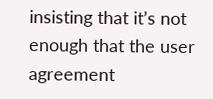insisting that it’s not enough that the user agreement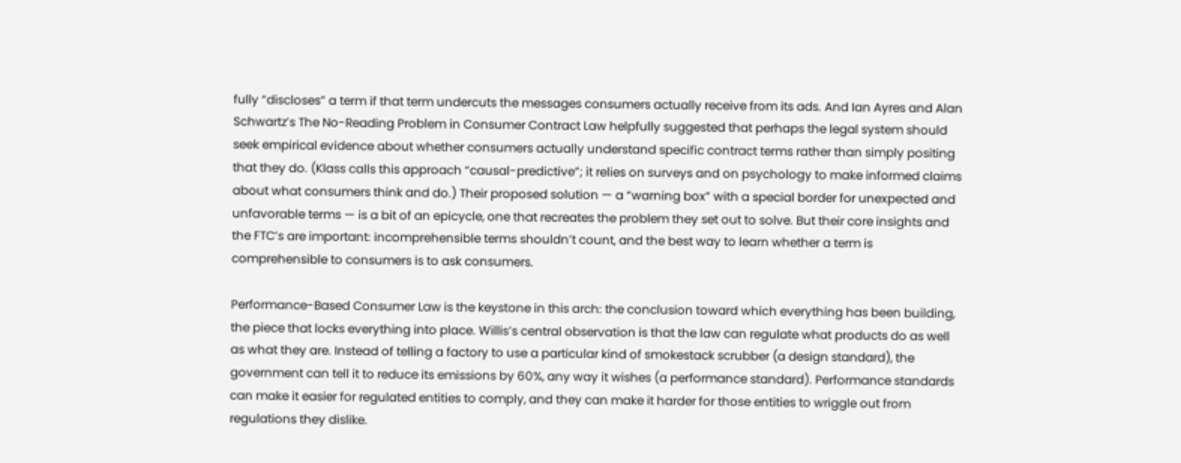fully “discloses” a term if that term undercuts the messages consumers actually receive from its ads. And Ian Ayres and Alan Schwartz’s The No-Reading Problem in Consumer Contract Law helpfully suggested that perhaps the legal system should seek empirical evidence about whether consumers actually understand specific contract terms rather than simply positing that they do. (Klass calls this approach “causal-predictive”; it relies on surveys and on psychology to make informed claims about what consumers think and do.) Their proposed solution — a “warning box” with a special border for unexpected and unfavorable terms — is a bit of an epicycle, one that recreates the problem they set out to solve. But their core insights and the FTC’s are important: incomprehensible terms shouldn’t count, and the best way to learn whether a term is comprehensible to consumers is to ask consumers.

Performance-Based Consumer Law is the keystone in this arch: the conclusion toward which everything has been building, the piece that locks everything into place. Willis’s central observation is that the law can regulate what products do as well as what they are. Instead of telling a factory to use a particular kind of smokestack scrubber (a design standard), the government can tell it to reduce its emissions by 60%, any way it wishes (a performance standard). Performance standards can make it easier for regulated entities to comply, and they can make it harder for those entities to wriggle out from regulations they dislike.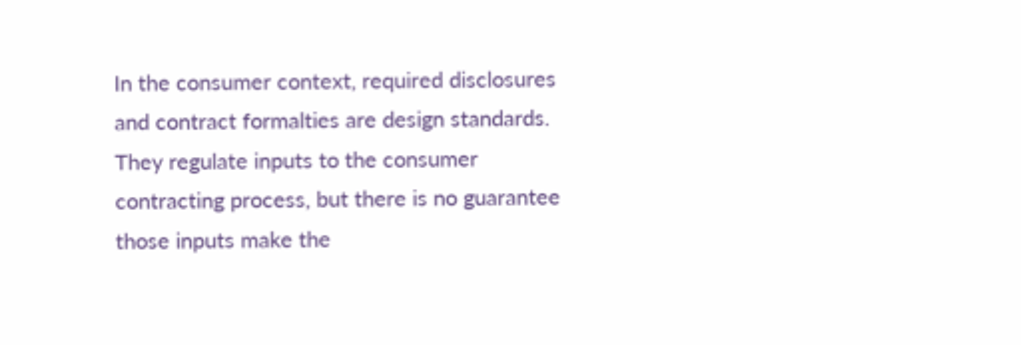In the consumer context, required disclosures and contract formalties are design standards. They regulate inputs to the consumer contracting process, but there is no guarantee those inputs make the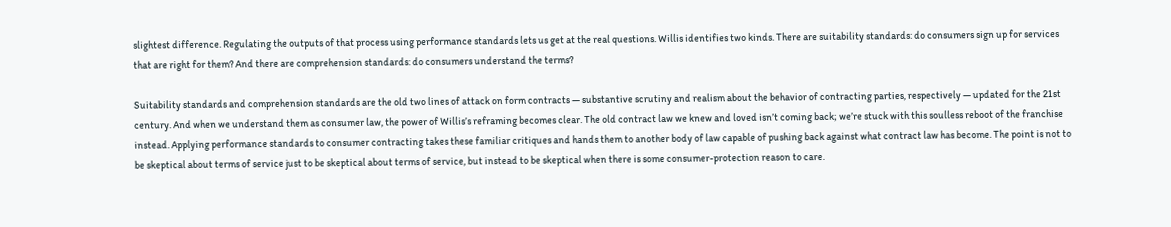slightest difference. Regulating the outputs of that process using performance standards lets us get at the real questions. Willis identifies two kinds. There are suitability standards: do consumers sign up for services that are right for them? And there are comprehension standards: do consumers understand the terms?

Suitability standards and comprehension standards are the old two lines of attack on form contracts — substantive scrutiny and realism about the behavior of contracting parties, respectively — updated for the 21st century. And when we understand them as consumer law, the power of Willis’s reframing becomes clear. The old contract law we knew and loved isn’t coming back; we’re stuck with this soulless reboot of the franchise instead. Applying performance standards to consumer contracting takes these familiar critiques and hands them to another body of law capable of pushing back against what contract law has become. The point is not to be skeptical about terms of service just to be skeptical about terms of service, but instead to be skeptical when there is some consumer-protection reason to care.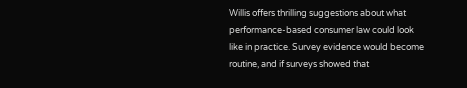Willis offers thrilling suggestions about what performance-based consumer law could look like in practice. Survey evidence would become routine, and if surveys showed that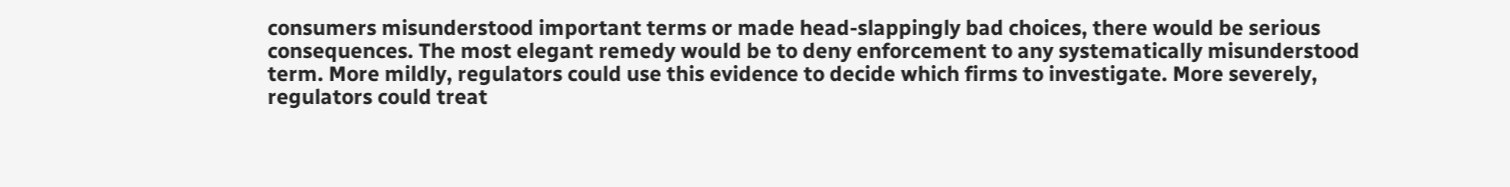consumers misunderstood important terms or made head-slappingly bad choices, there would be serious consequences. The most elegant remedy would be to deny enforcement to any systematically misunderstood term. More mildly, regulators could use this evidence to decide which firms to investigate. More severely, regulators could treat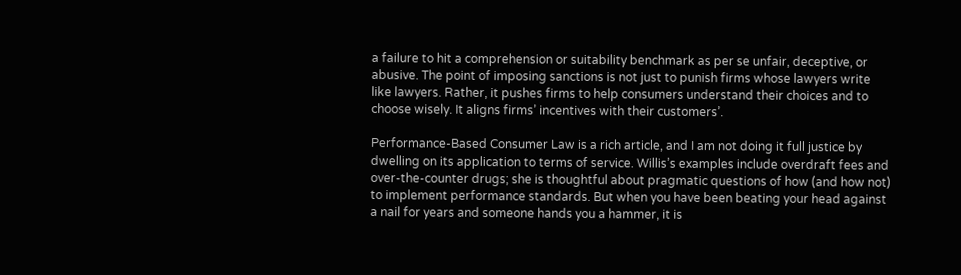a failure to hit a comprehension or suitability benchmark as per se unfair, deceptive, or abusive. The point of imposing sanctions is not just to punish firms whose lawyers write like lawyers. Rather, it pushes firms to help consumers understand their choices and to choose wisely. It aligns firms’ incentives with their customers’.

Performance-Based Consumer Law is a rich article, and I am not doing it full justice by dwelling on its application to terms of service. Willis’s examples include overdraft fees and over-the-counter drugs; she is thoughtful about pragmatic questions of how (and how not) to implement performance standards. But when you have been beating your head against a nail for years and someone hands you a hammer, it is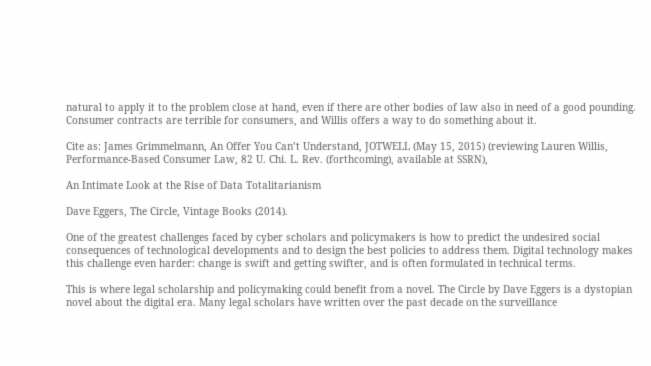natural to apply it to the problem close at hand, even if there are other bodies of law also in need of a good pounding. Consumer contracts are terrible for consumers, and Willis offers a way to do something about it.

Cite as: James Grimmelmann, An Offer You Can’t Understand, JOTWELL (May 15, 2015) (reviewing Lauren Willis, Performance-Based Consumer Law, 82 U. Chi. L. Rev. (forthcoming), available at SSRN),

An Intimate Look at the Rise of Data Totalitarianism

Dave Eggers, The Circle, Vintage Books (2014).

One of the greatest challenges faced by cyber scholars and policymakers is how to predict the undesired social consequences of technological developments and to design the best policies to address them. Digital technology makes this challenge even harder: change is swift and getting swifter, and is often formulated in technical terms.

This is where legal scholarship and policymaking could benefit from a novel. The Circle by Dave Eggers is a dystopian novel about the digital era. Many legal scholars have written over the past decade on the surveillance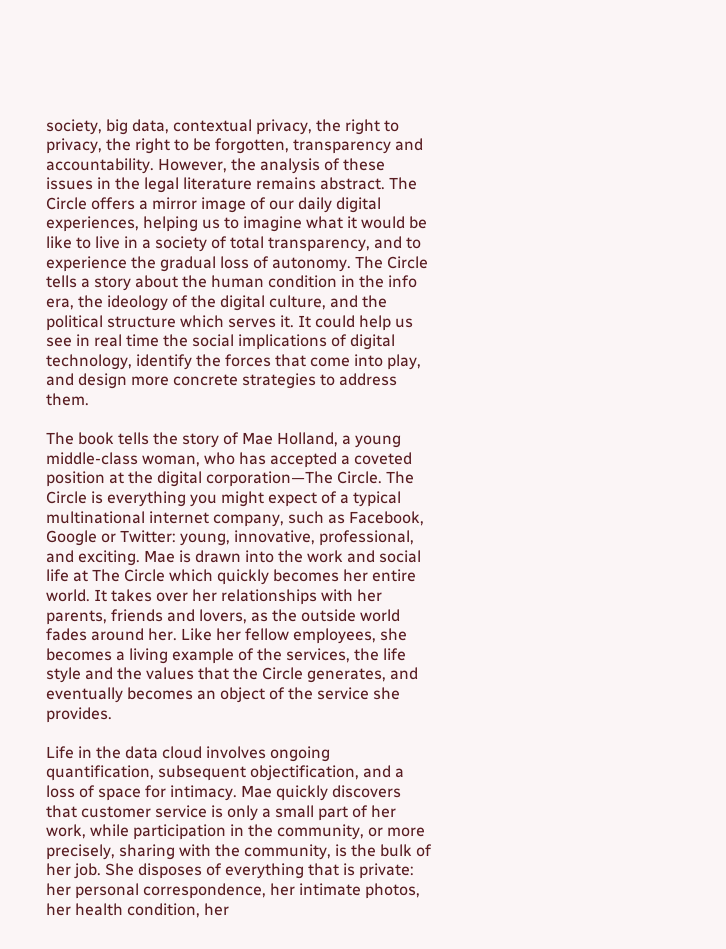society, big data, contextual privacy, the right to privacy, the right to be forgotten, transparency and accountability. However, the analysis of these issues in the legal literature remains abstract. The Circle offers a mirror image of our daily digital experiences, helping us to imagine what it would be like to live in a society of total transparency, and to experience the gradual loss of autonomy. The Circle tells a story about the human condition in the info era, the ideology of the digital culture, and the political structure which serves it. It could help us see in real time the social implications of digital technology, identify the forces that come into play, and design more concrete strategies to address them.

The book tells the story of Mae Holland, a young middle-class woman, who has accepted a coveted position at the digital corporation—The Circle. The Circle is everything you might expect of a typical multinational internet company, such as Facebook, Google or Twitter: young, innovative, professional, and exciting. Mae is drawn into the work and social life at The Circle which quickly becomes her entire world. It takes over her relationships with her parents, friends and lovers, as the outside world fades around her. Like her fellow employees, she becomes a living example of the services, the life style and the values that the Circle generates, and eventually becomes an object of the service she provides.

Life in the data cloud involves ongoing quantification, subsequent objectification, and a loss of space for intimacy. Mae quickly discovers that customer service is only a small part of her work, while participation in the community, or more precisely, sharing with the community, is the bulk of her job. She disposes of everything that is private: her personal correspondence, her intimate photos, her health condition, her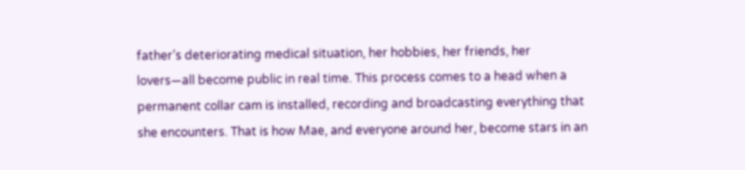father’s deteriorating medical situation, her hobbies, her friends, her lovers—all become public in real time. This process comes to a head when a permanent collar cam is installed, recording and broadcasting everything that she encounters. That is how Mae, and everyone around her, become stars in an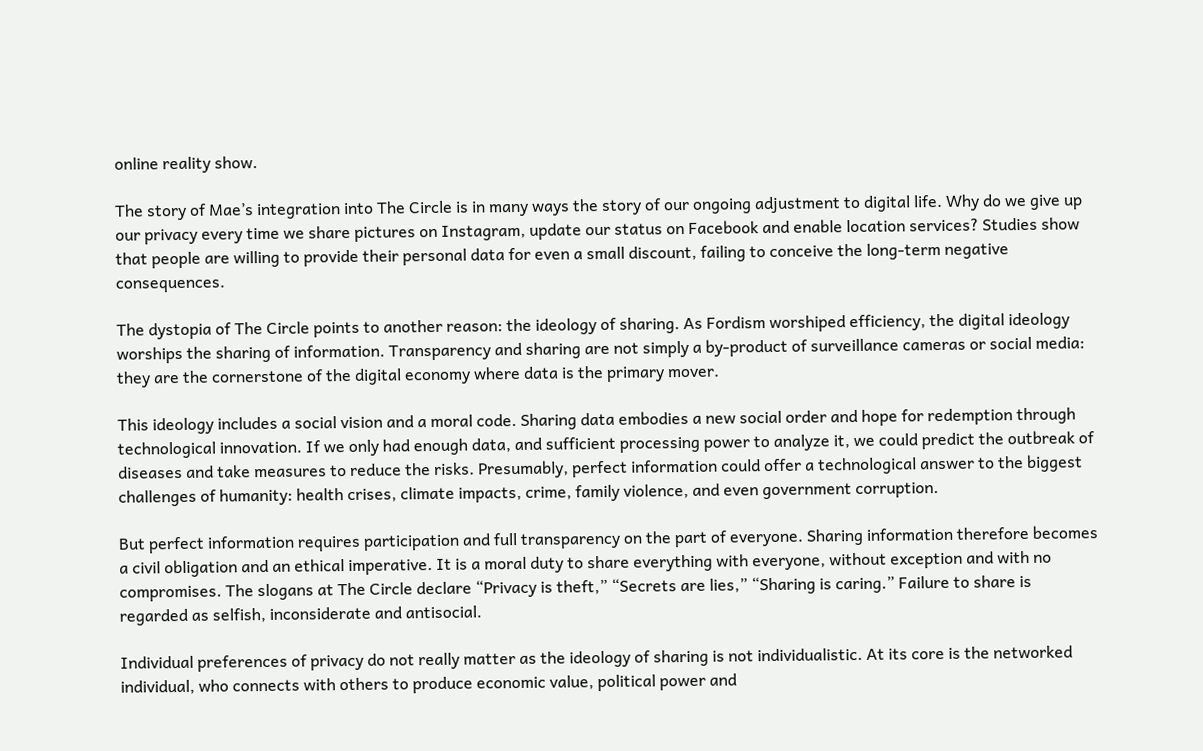online reality show.

The story of Mae’s integration into The Circle is in many ways the story of our ongoing adjustment to digital life. Why do we give up our privacy every time we share pictures on Instagram, update our status on Facebook and enable location services? Studies show that people are willing to provide their personal data for even a small discount, failing to conceive the long-term negative consequences.

The dystopia of The Circle points to another reason: the ideology of sharing. As Fordism worshiped efficiency, the digital ideology worships the sharing of information. Transparency and sharing are not simply a by-product of surveillance cameras or social media: they are the cornerstone of the digital economy where data is the primary mover.

This ideology includes a social vision and a moral code. Sharing data embodies a new social order and hope for redemption through technological innovation. If we only had enough data, and sufficient processing power to analyze it, we could predict the outbreak of diseases and take measures to reduce the risks. Presumably, perfect information could offer a technological answer to the biggest challenges of humanity: health crises, climate impacts, crime, family violence, and even government corruption.

But perfect information requires participation and full transparency on the part of everyone. Sharing information therefore becomes a civil obligation and an ethical imperative. It is a moral duty to share everything with everyone, without exception and with no compromises. The slogans at The Circle declare “Privacy is theft,” “Secrets are lies,” “Sharing is caring.” Failure to share is regarded as selfish, inconsiderate and antisocial.

Individual preferences of privacy do not really matter as the ideology of sharing is not individualistic. At its core is the networked individual, who connects with others to produce economic value, political power and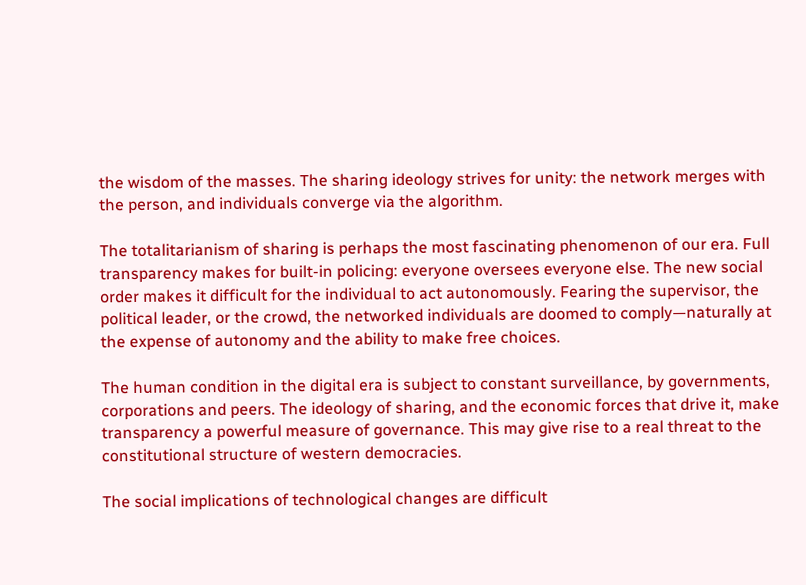the wisdom of the masses. The sharing ideology strives for unity: the network merges with the person, and individuals converge via the algorithm.

The totalitarianism of sharing is perhaps the most fascinating phenomenon of our era. Full transparency makes for built-in policing: everyone oversees everyone else. The new social order makes it difficult for the individual to act autonomously. Fearing the supervisor, the political leader, or the crowd, the networked individuals are doomed to comply—naturally at the expense of autonomy and the ability to make free choices.

The human condition in the digital era is subject to constant surveillance, by governments, corporations and peers. The ideology of sharing, and the economic forces that drive it, make transparency a powerful measure of governance. This may give rise to a real threat to the constitutional structure of western democracies.

The social implications of technological changes are difficult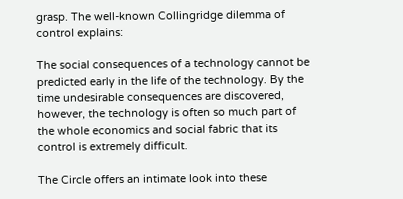grasp. The well-known Collingridge dilemma of control explains:

The social consequences of a technology cannot be predicted early in the life of the technology. By the time undesirable consequences are discovered, however, the technology is often so much part of the whole economics and social fabric that its control is extremely difficult.

The Circle offers an intimate look into these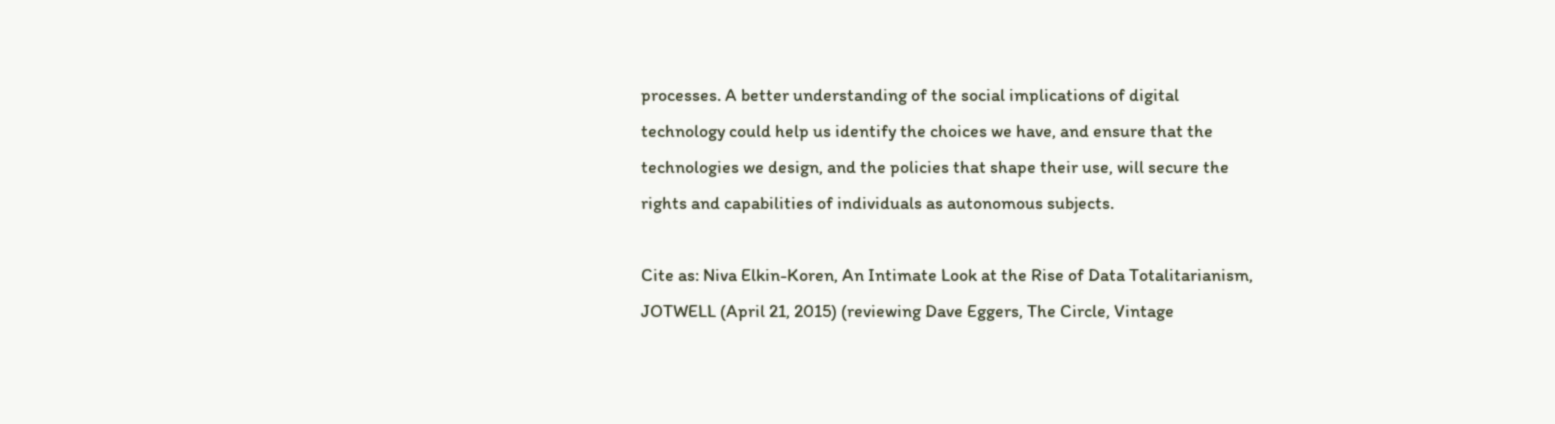processes. A better understanding of the social implications of digital technology could help us identify the choices we have, and ensure that the technologies we design, and the policies that shape their use, will secure the rights and capabilities of individuals as autonomous subjects.

Cite as: Niva Elkin-Koren, An Intimate Look at the Rise of Data Totalitarianism, JOTWELL (April 21, 2015) (reviewing Dave Eggers, The Circle, Vintage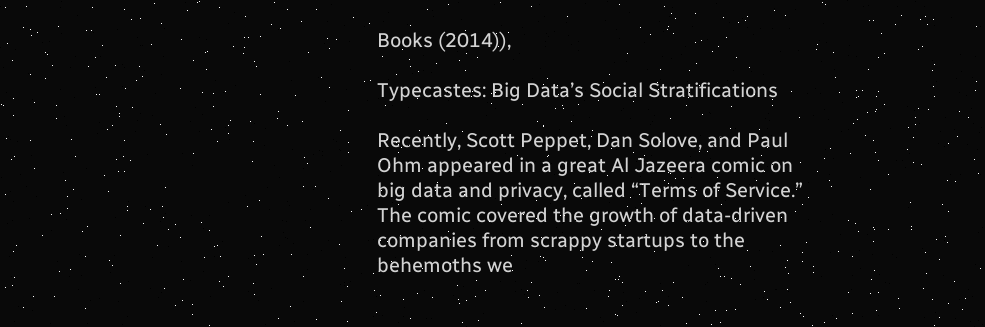Books (2014)),

Typecastes: Big Data’s Social Stratifications

Recently, Scott Peppet, Dan Solove, and Paul Ohm appeared in a great Al Jazeera comic on big data and privacy, called “Terms of Service.” The comic covered the growth of data-driven companies from scrappy startups to the behemoths we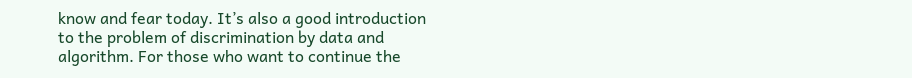know and fear today. It’s also a good introduction to the problem of discrimination by data and algorithm. For those who want to continue the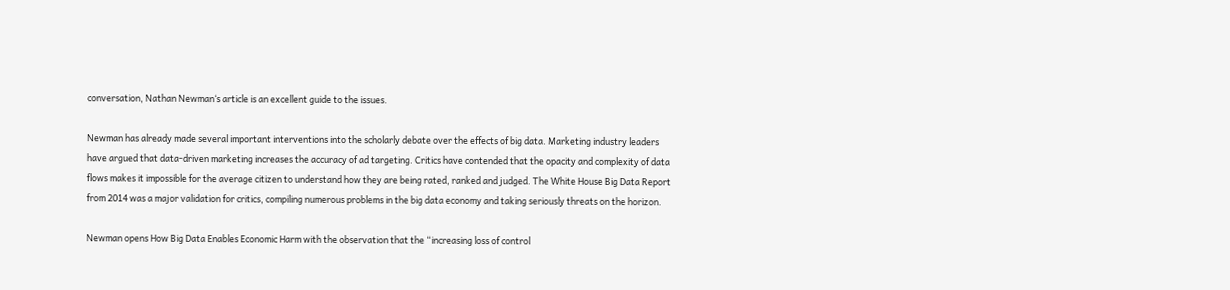conversation, Nathan Newman‘s article is an excellent guide to the issues.

Newman has already made several important interventions into the scholarly debate over the effects of big data. Marketing industry leaders have argued that data-driven marketing increases the accuracy of ad targeting. Critics have contended that the opacity and complexity of data flows makes it impossible for the average citizen to understand how they are being rated, ranked and judged. The White House Big Data Report from 2014 was a major validation for critics, compiling numerous problems in the big data economy and taking seriously threats on the horizon.

Newman opens How Big Data Enables Economic Harm with the observation that the “increasing loss of control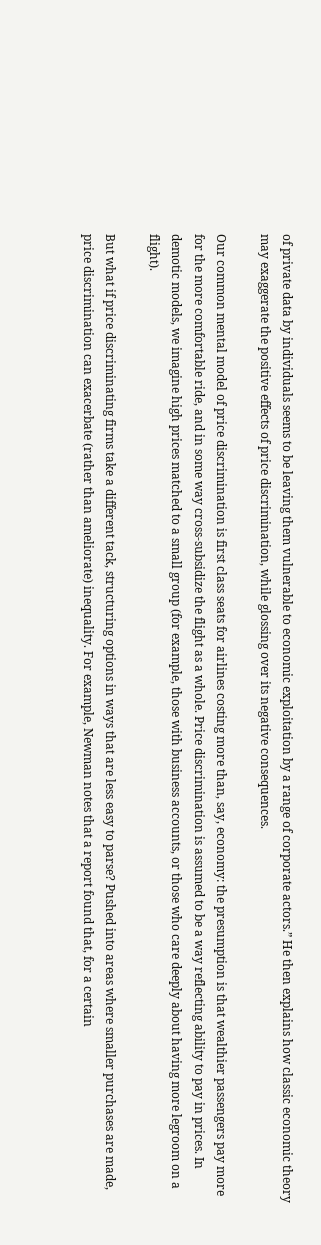of private data by individuals seems to be leaving them vulnerable to economic exploitation by a range of corporate actors.” He then explains how classic economic theory may exaggerate the positive effects of price discrimination, while glossing over its negative consequences.

Our common mental model of price discrimination is first class seats for airlines costing more than, say, economy: the presumption is that wealthier passengers pay more for the more comfortable ride, and in some way cross-subsidize the flight as a whole. Price discrimination is assumed to be a way reflecting ability to pay in prices. In demotic models, we imagine high prices matched to a small group (for example, those with business accounts, or those who care deeply about having more legroom on a flight).

But what if price discriminating firms take a different tack, structuring options in ways that are less easy to parse? Pushed into areas where smaller purchases are made, price discrimination can exacerbate (rather than ameliorate) inequality. For example, Newman notes that a report found that, for a certain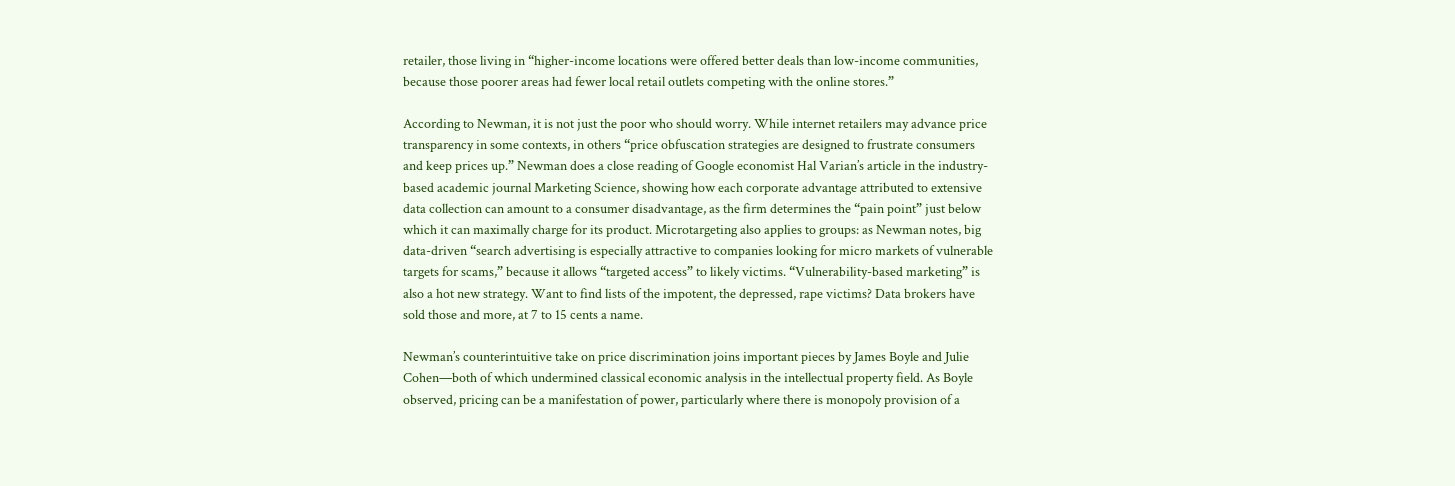retailer, those living in “higher-income locations were offered better deals than low-income communities, because those poorer areas had fewer local retail outlets competing with the online stores.”

According to Newman, it is not just the poor who should worry. While internet retailers may advance price transparency in some contexts, in others “price obfuscation strategies are designed to frustrate consumers and keep prices up.” Newman does a close reading of Google economist Hal Varian’s article in the industry-based academic journal Marketing Science, showing how each corporate advantage attributed to extensive data collection can amount to a consumer disadvantage, as the firm determines the “pain point” just below which it can maximally charge for its product. Microtargeting also applies to groups: as Newman notes, big data-driven “search advertising is especially attractive to companies looking for micro markets of vulnerable targets for scams,” because it allows “targeted access” to likely victims. “Vulnerability-based marketing” is also a hot new strategy. Want to find lists of the impotent, the depressed, rape victims? Data brokers have sold those and more, at 7 to 15 cents a name.

Newman’s counterintuitive take on price discrimination joins important pieces by James Boyle and Julie Cohen—both of which undermined classical economic analysis in the intellectual property field. As Boyle observed, pricing can be a manifestation of power, particularly where there is monopoly provision of a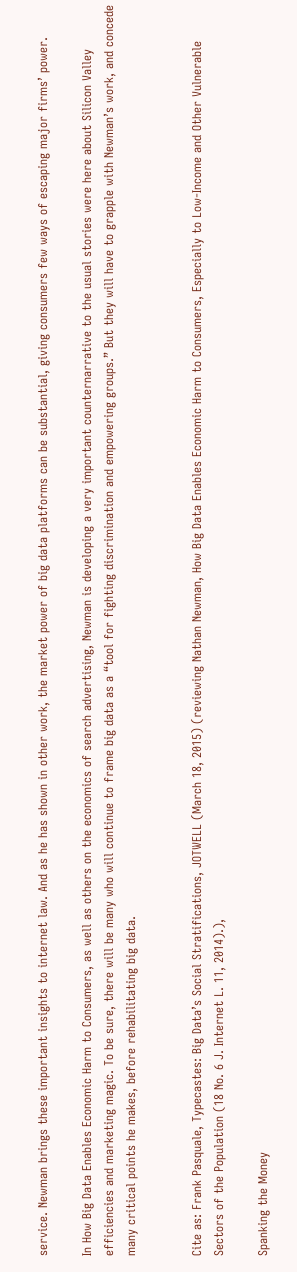service. Newman brings these important insights to internet law. And as he has shown in other work, the market power of big data platforms can be substantial, giving consumers few ways of escaping major firms’ power.

In How Big Data Enables Economic Harm to Consumers, as well as others on the economics of search advertising, Newman is developing a very important counternarrative to the usual stories were here about Silicon Valley efficiencies and marketing magic. To be sure, there will be many who will continue to frame big data as a “tool for fighting discrimination and empowering groups.” But they will have to grapple with Newman’s work, and concede many critical points he makes, before rehabilitating big data.


Cite as: Frank Pasquale, Typecastes: Big Data’s Social Stratifications, JOTWELL (March 18, 2015) (reviewing Nathan Newman, How Big Data Enables Economic Harm to Consumers, Especially to Low-Income and Other Vulnerable Sectors of the Population (18 No. 6 J. Internet L. 11, 2014).),

Spanking the Money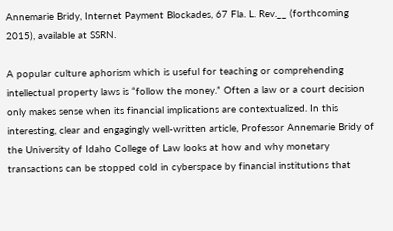Annemarie Bridy, Internet Payment Blockades, 67 Fla. L. Rev.__ (forthcoming 2015), available at SSRN.

A popular culture aphorism which is useful for teaching or comprehending intellectual property laws is “follow the money.” Often a law or a court decision only makes sense when its financial implications are contextualized. In this interesting, clear and engagingly well-written article, Professor Annemarie Bridy of the University of Idaho College of Law looks at how and why monetary transactions can be stopped cold in cyberspace by financial institutions that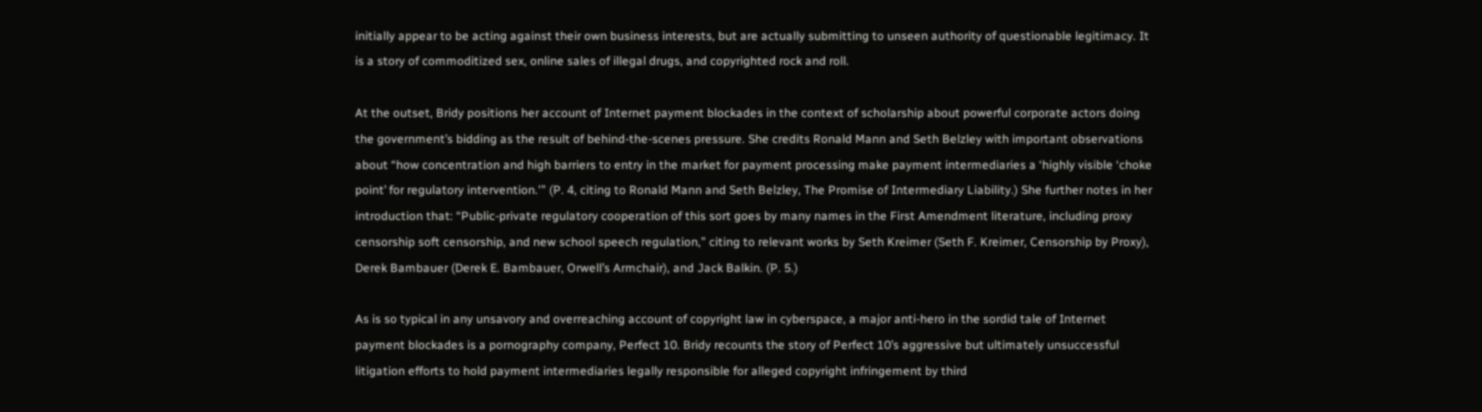initially appear to be acting against their own business interests, but are actually submitting to unseen authority of questionable legitimacy. It is a story of commoditized sex, online sales of illegal drugs, and copyrighted rock and roll.

At the outset, Bridy positions her account of Internet payment blockades in the context of scholarship about powerful corporate actors doing the government’s bidding as the result of behind-the-scenes pressure. She credits Ronald Mann and Seth Belzley with important observations about “how concentration and high barriers to entry in the market for payment processing make payment intermediaries a ‘highly visible ‘choke point’ for regulatory intervention.'” (P. 4, citing to Ronald Mann and Seth Belzley, The Promise of Intermediary Liability.) She further notes in her introduction that: “Public-private regulatory cooperation of this sort goes by many names in the First Amendment literature, including proxy censorship soft censorship, and new school speech regulation,” citing to relevant works by Seth Kreimer (Seth F. Kreimer, Censorship by Proxy), Derek Bambauer (Derek E. Bambauer, Orwell’s Armchair), and Jack Balkin. (P. 5.)

As is so typical in any unsavory and overreaching account of copyright law in cyberspace, a major anti-hero in the sordid tale of Internet payment blockades is a pornography company, Perfect 10. Bridy recounts the story of Perfect 10’s aggressive but ultimately unsuccessful litigation efforts to hold payment intermediaries legally responsible for alleged copyright infringement by third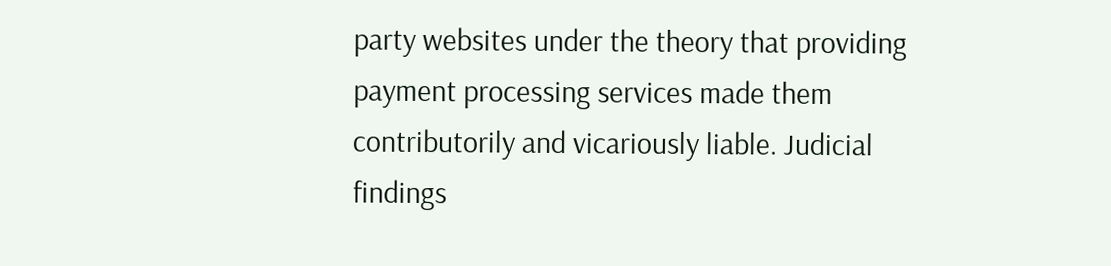party websites under the theory that providing payment processing services made them contributorily and vicariously liable. Judicial findings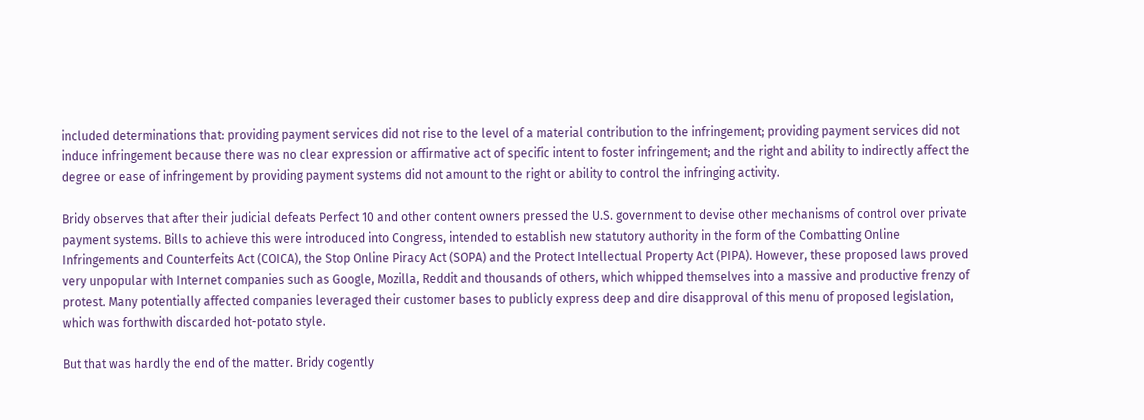included determinations that: providing payment services did not rise to the level of a material contribution to the infringement; providing payment services did not induce infringement because there was no clear expression or affirmative act of specific intent to foster infringement; and the right and ability to indirectly affect the degree or ease of infringement by providing payment systems did not amount to the right or ability to control the infringing activity.

Bridy observes that after their judicial defeats Perfect 10 and other content owners pressed the U.S. government to devise other mechanisms of control over private payment systems. Bills to achieve this were introduced into Congress, intended to establish new statutory authority in the form of the Combatting Online Infringements and Counterfeits Act (COICA), the Stop Online Piracy Act (SOPA) and the Protect Intellectual Property Act (PIPA). However, these proposed laws proved very unpopular with Internet companies such as Google, Mozilla, Reddit and thousands of others, which whipped themselves into a massive and productive frenzy of protest. Many potentially affected companies leveraged their customer bases to publicly express deep and dire disapproval of this menu of proposed legislation, which was forthwith discarded hot-potato style.

But that was hardly the end of the matter. Bridy cogently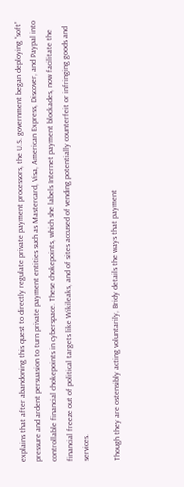explains that after abandoning this quest to directly regulate private payment processors, the U.S. government began deploying “soft” pressure and ardent persuasion to turn private payment entities such as Mastercard, Visa, American Express, Discover, and Paypal into controllable financial chokepoints in cyberspace. These chokepoints, which she labels Internet payment blockades, now facilitate the financial freeze out of political targets like Wikileaks, and of sites accused of vending potentially counterfeit or infringing goods and services.

Though they are ostensibly acting voluntarily, Bridy details the ways that payment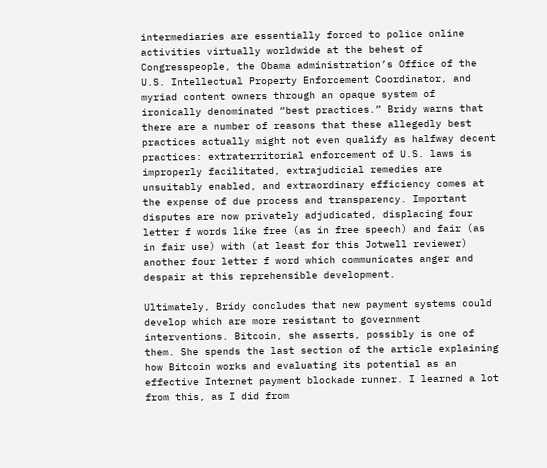intermediaries are essentially forced to police online activities virtually worldwide at the behest of Congresspeople, the Obama administration’s Office of the U.S. Intellectual Property Enforcement Coordinator, and myriad content owners through an opaque system of ironically denominated “best practices.” Bridy warns that there are a number of reasons that these allegedly best practices actually might not even qualify as halfway decent practices: extraterritorial enforcement of U.S. laws is improperly facilitated, extrajudicial remedies are unsuitably enabled, and extraordinary efficiency comes at the expense of due process and transparency. Important disputes are now privately adjudicated, displacing four letter f words like free (as in free speech) and fair (as in fair use) with (at least for this Jotwell reviewer) another four letter f word which communicates anger and despair at this reprehensible development.

Ultimately, Bridy concludes that new payment systems could develop which are more resistant to government interventions. Bitcoin, she asserts, possibly is one of them. She spends the last section of the article explaining how Bitcoin works and evaluating its potential as an effective Internet payment blockade runner. I learned a lot from this, as I did from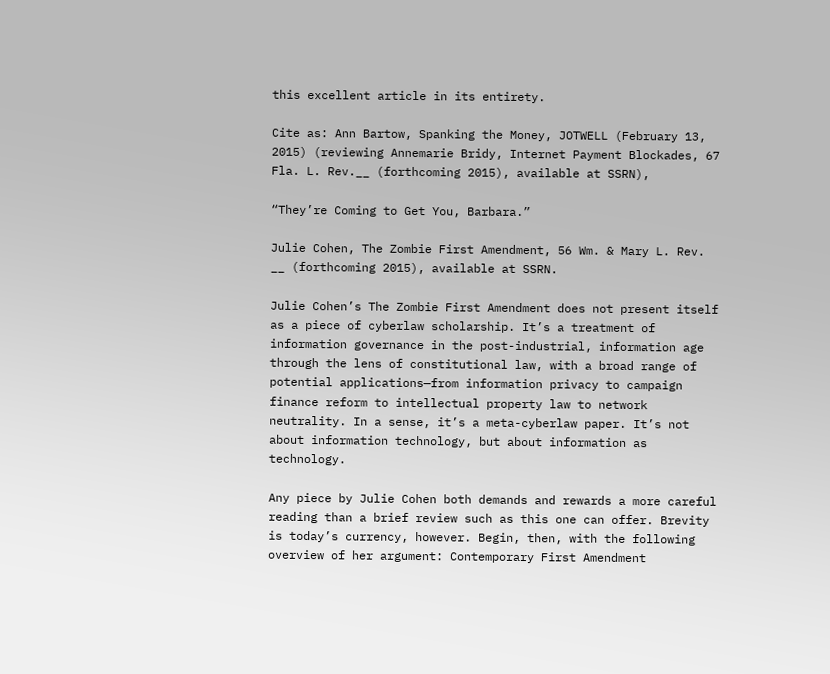this excellent article in its entirety.

Cite as: Ann Bartow, Spanking the Money, JOTWELL (February 13, 2015) (reviewing Annemarie Bridy, Internet Payment Blockades, 67 Fla. L. Rev.__ (forthcoming 2015), available at SSRN),

“They’re Coming to Get You, Barbara.”

Julie Cohen, The Zombie First Amendment, 56 Wm. & Mary L. Rev. __ (forthcoming 2015), available at SSRN.

Julie Cohen’s The Zombie First Amendment does not present itself as a piece of cyberlaw scholarship. It’s a treatment of information governance in the post-industrial, information age through the lens of constitutional law, with a broad range of potential applications—from information privacy to campaign finance reform to intellectual property law to network neutrality. In a sense, it’s a meta-cyberlaw paper. It’s not about information technology, but about information as technology.

Any piece by Julie Cohen both demands and rewards a more careful reading than a brief review such as this one can offer. Brevity is today’s currency, however. Begin, then, with the following overview of her argument: Contemporary First Amendment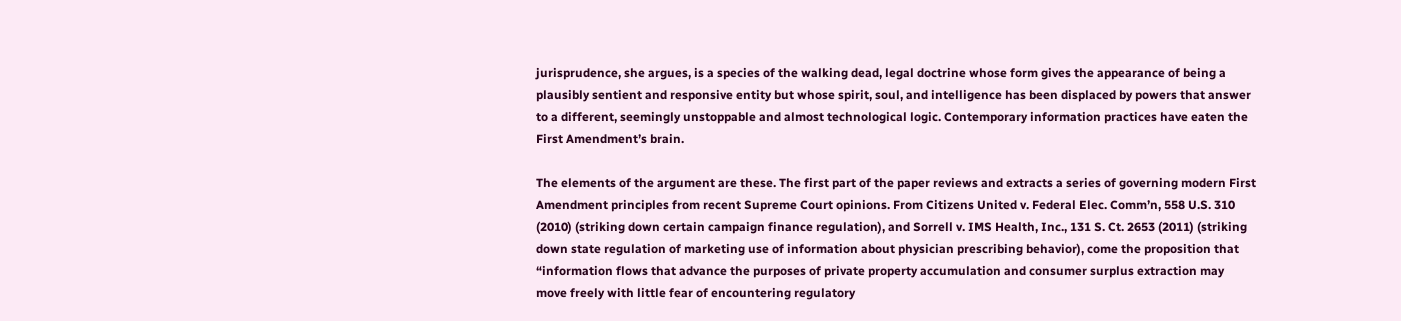jurisprudence, she argues, is a species of the walking dead, legal doctrine whose form gives the appearance of being a plausibly sentient and responsive entity but whose spirit, soul, and intelligence has been displaced by powers that answer to a different, seemingly unstoppable and almost technological logic. Contemporary information practices have eaten the First Amendment’s brain.

The elements of the argument are these. The first part of the paper reviews and extracts a series of governing modern First Amendment principles from recent Supreme Court opinions. From Citizens United v. Federal Elec. Comm’n, 558 U.S. 310 (2010) (striking down certain campaign finance regulation), and Sorrell v. IMS Health, Inc., 131 S. Ct. 2653 (2011) (striking down state regulation of marketing use of information about physician prescribing behavior), come the proposition that “information flows that advance the purposes of private property accumulation and consumer surplus extraction may move freely with little fear of encountering regulatory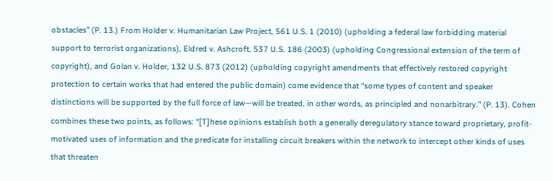obstacles” (P. 13.) From Holder v. Humanitarian Law Project, 561 U.S. 1 (2010) (upholding a federal law forbidding material support to terrorist organizations), Eldred v. Ashcroft, 537 U.S. 186 (2003) (upholding Congressional extension of the term of copyright), and Golan v. Holder, 132 U.S. 873 (2012) (upholding copyright amendments that effectively restored copyright protection to certain works that had entered the public domain) come evidence that “some types of content and speaker distinctions will be supported by the full force of law—will be treated, in other words, as principled and nonarbitrary.” (P. 13). Cohen combines these two points, as follows: “[T]hese opinions establish both a generally deregulatory stance toward proprietary, profit-motivated uses of information and the predicate for installing circuit breakers within the network to intercept other kinds of uses that threaten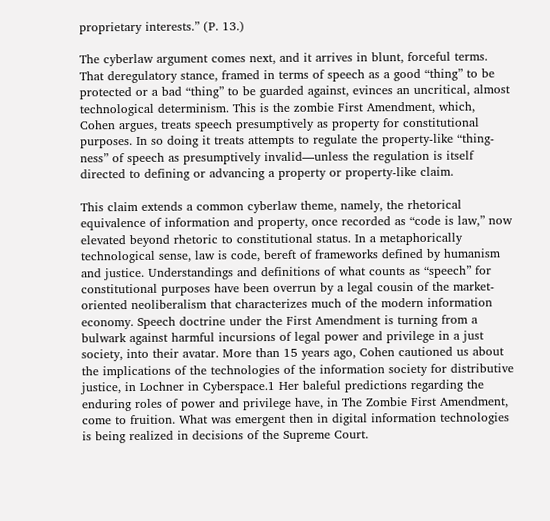proprietary interests.” (P. 13.)

The cyberlaw argument comes next, and it arrives in blunt, forceful terms. That deregulatory stance, framed in terms of speech as a good “thing” to be protected or a bad “thing” to be guarded against, evinces an uncritical, almost technological determinism. This is the zombie First Amendment, which, Cohen argues, treats speech presumptively as property for constitutional purposes. In so doing it treats attempts to regulate the property-like “thing-ness” of speech as presumptively invalid—unless the regulation is itself directed to defining or advancing a property or property-like claim.

This claim extends a common cyberlaw theme, namely, the rhetorical equivalence of information and property, once recorded as “code is law,” now elevated beyond rhetoric to constitutional status. In a metaphorically technological sense, law is code, bereft of frameworks defined by humanism and justice. Understandings and definitions of what counts as “speech” for constitutional purposes have been overrun by a legal cousin of the market-oriented neoliberalism that characterizes much of the modern information economy. Speech doctrine under the First Amendment is turning from a bulwark against harmful incursions of legal power and privilege in a just society, into their avatar. More than 15 years ago, Cohen cautioned us about the implications of the technologies of the information society for distributive justice, in Lochner in Cyberspace.1 Her baleful predictions regarding the enduring roles of power and privilege have, in The Zombie First Amendment, come to fruition. What was emergent then in digital information technologies is being realized in decisions of the Supreme Court.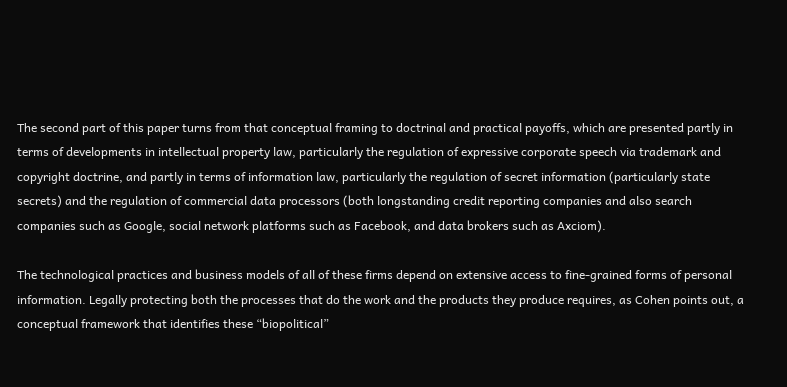The second part of this paper turns from that conceptual framing to doctrinal and practical payoffs, which are presented partly in terms of developments in intellectual property law, particularly the regulation of expressive corporate speech via trademark and copyright doctrine, and partly in terms of information law, particularly the regulation of secret information (particularly state secrets) and the regulation of commercial data processors (both longstanding credit reporting companies and also search companies such as Google, social network platforms such as Facebook, and data brokers such as Axciom).

The technological practices and business models of all of these firms depend on extensive access to fine-grained forms of personal information. Legally protecting both the processes that do the work and the products they produce requires, as Cohen points out, a conceptual framework that identifies these “biopolitical”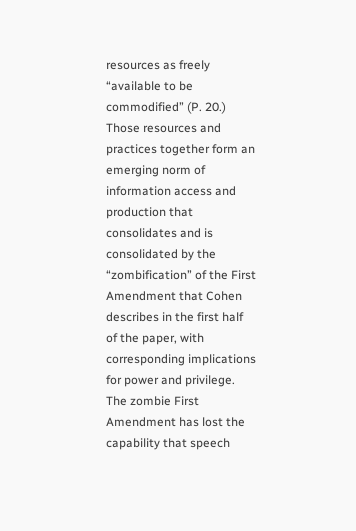resources as freely “available to be commodified” (P. 20.) Those resources and practices together form an emerging norm of information access and production that consolidates and is consolidated by the “zombification” of the First Amendment that Cohen describes in the first half of the paper, with corresponding implications for power and privilege. The zombie First Amendment has lost the capability that speech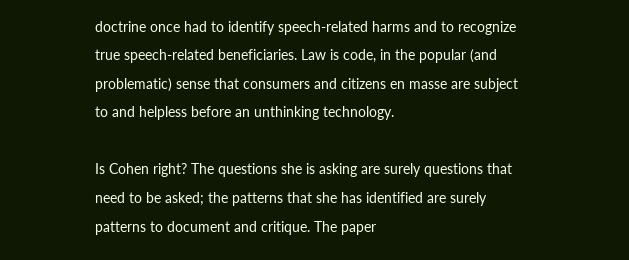doctrine once had to identify speech-related harms and to recognize true speech-related beneficiaries. Law is code, in the popular (and problematic) sense that consumers and citizens en masse are subject to and helpless before an unthinking technology.

Is Cohen right? The questions she is asking are surely questions that need to be asked; the patterns that she has identified are surely patterns to document and critique. The paper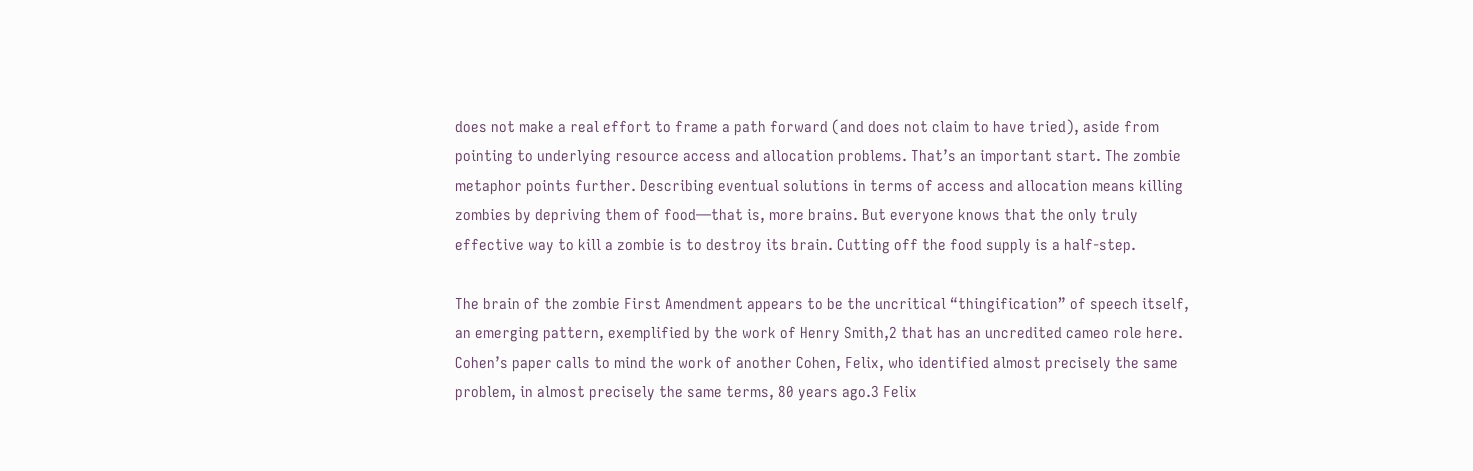does not make a real effort to frame a path forward (and does not claim to have tried), aside from pointing to underlying resource access and allocation problems. That’s an important start. The zombie metaphor points further. Describing eventual solutions in terms of access and allocation means killing zombies by depriving them of food—that is, more brains. But everyone knows that the only truly effective way to kill a zombie is to destroy its brain. Cutting off the food supply is a half-step.

The brain of the zombie First Amendment appears to be the uncritical “thingification” of speech itself, an emerging pattern, exemplified by the work of Henry Smith,2 that has an uncredited cameo role here. Cohen’s paper calls to mind the work of another Cohen, Felix, who identified almost precisely the same problem, in almost precisely the same terms, 80 years ago.3 Felix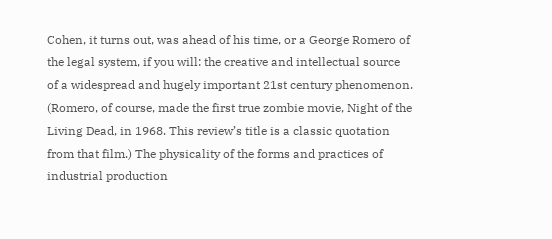Cohen, it turns out, was ahead of his time, or a George Romero of the legal system, if you will: the creative and intellectual source of a widespread and hugely important 21st century phenomenon. (Romero, of course, made the first true zombie movie, Night of the Living Dead, in 1968. This review’s title is a classic quotation from that film.) The physicality of the forms and practices of industrial production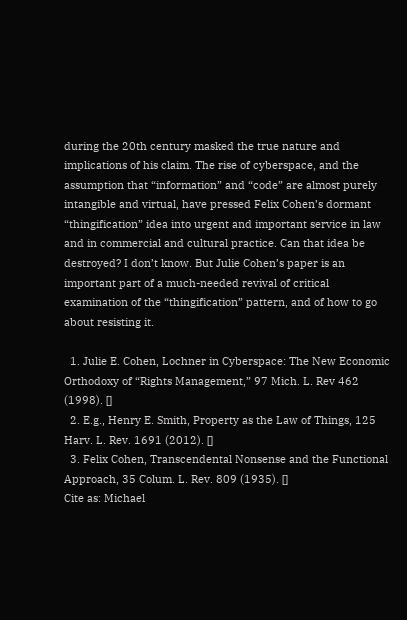during the 20th century masked the true nature and implications of his claim. The rise of cyberspace, and the assumption that “information” and “code” are almost purely intangible and virtual, have pressed Felix Cohen’s dormant “thingification” idea into urgent and important service in law and in commercial and cultural practice. Can that idea be destroyed? I don’t know. But Julie Cohen’s paper is an important part of a much-needed revival of critical examination of the “thingification” pattern, and of how to go about resisting it.

  1. Julie E. Cohen, Lochner in Cyberspace: The New Economic Orthodoxy of “Rights Management,” 97 Mich. L. Rev 462 (1998). []
  2. E.g., Henry E. Smith, Property as the Law of Things, 125 Harv. L. Rev. 1691 (2012). []
  3. Felix Cohen, Transcendental Nonsense and the Functional Approach, 35 Colum. L. Rev. 809 (1935). []
Cite as: Michael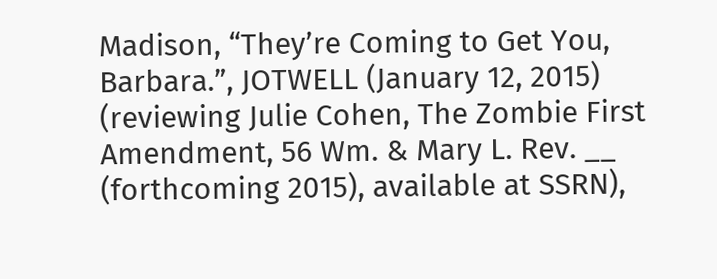Madison, “They’re Coming to Get You, Barbara.”, JOTWELL (January 12, 2015) (reviewing Julie Cohen, The Zombie First Amendment, 56 Wm. & Mary L. Rev. __ (forthcoming 2015), available at SSRN),